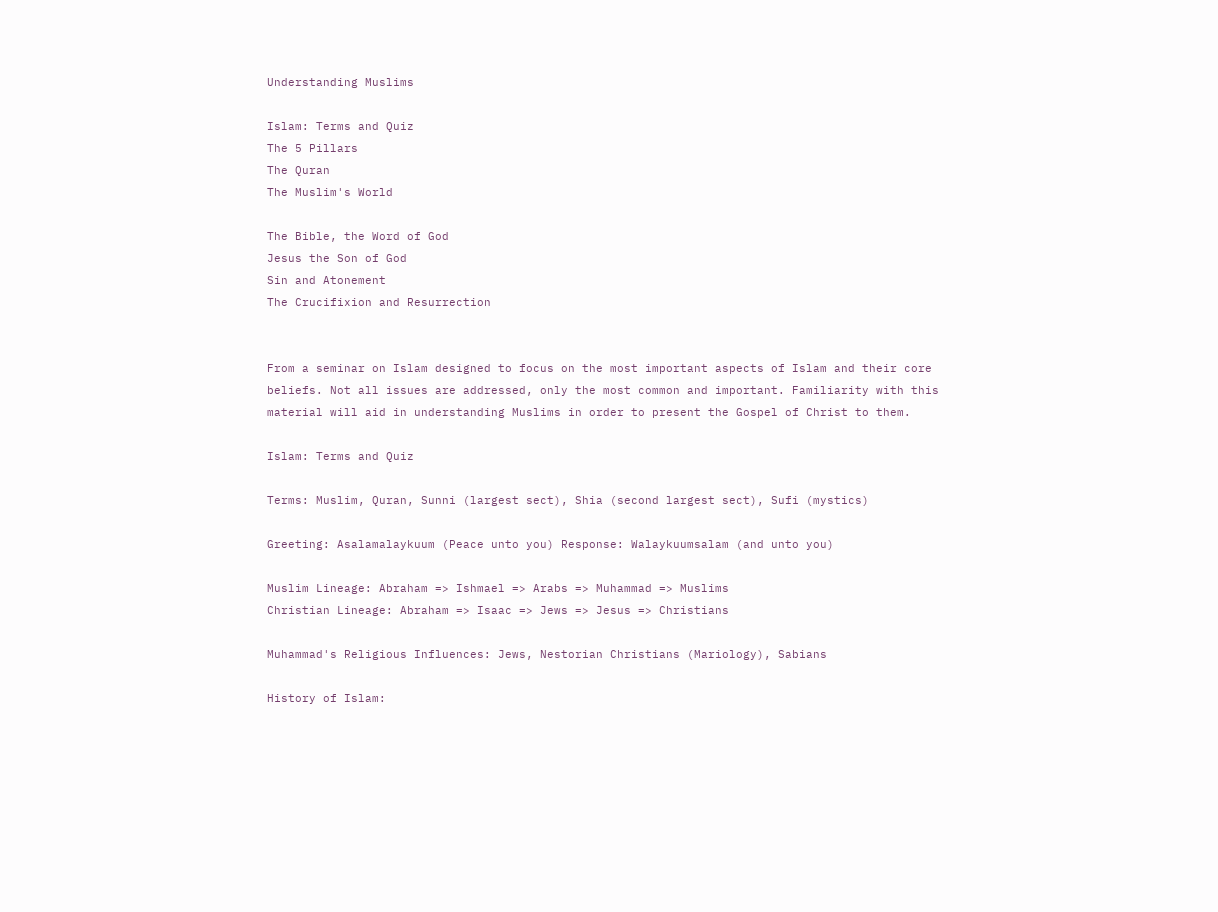Understanding Muslims

Islam: Terms and Quiz
The 5 Pillars
The Quran
The Muslim's World

The Bible, the Word of God
Jesus the Son of God
Sin and Atonement
The Crucifixion and Resurrection


From a seminar on Islam designed to focus on the most important aspects of Islam and their core beliefs. Not all issues are addressed, only the most common and important. Familiarity with this material will aid in understanding Muslims in order to present the Gospel of Christ to them.

Islam: Terms and Quiz

Terms: Muslim, Quran, Sunni (largest sect), Shia (second largest sect), Sufi (mystics)

Greeting: Asalamalaykuum (Peace unto you) Response: Walaykuumsalam (and unto you)

Muslim Lineage: Abraham => Ishmael => Arabs => Muhammad => Muslims
Christian Lineage: Abraham => Isaac => Jews => Jesus => Christians

Muhammad's Religious Influences: Jews, Nestorian Christians (Mariology), Sabians

History of Islam: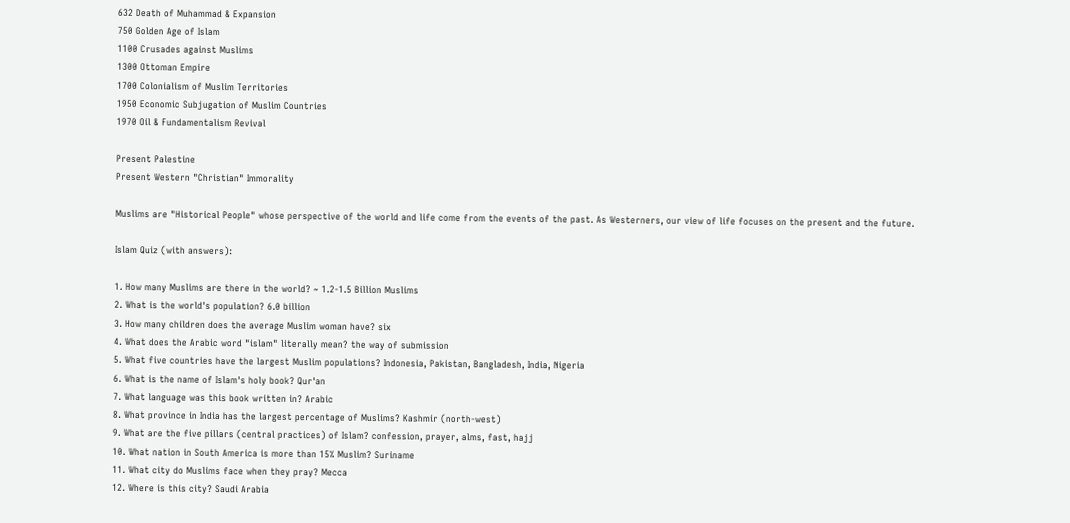632 Death of Muhammad & Expansion
750 Golden Age of Islam
1100 Crusades against Muslims
1300 Ottoman Empire
1700 Colonialism of Muslim Territories
1950 Economic Subjugation of Muslim Countries
1970 Oil & Fundamentalism Revival

Present Palestine
Present Western "Christian" Immorality

Muslims are "Historical People" whose perspective of the world and life come from the events of the past. As Westerners, our view of life focuses on the present and the future.

Islam Quiz (with answers):

1. How many Muslims are there in the world? ~ 1.2-1.5 Billion Muslims
2. What is the world's population? 6.0 billion
3. How many children does the average Muslim woman have? six
4. What does the Arabic word "islam" literally mean? the way of submission
5. What five countries have the largest Muslim populations? Indonesia, Pakistan, Bangladesh, India, Nigeria
6. What is the name of Islam's holy book? Qur'an
7. What language was this book written in? Arabic
8. What province in India has the largest percentage of Muslims? Kashmir (north-west)
9. What are the five pillars (central practices) of Islam? confession, prayer, alms, fast, hajj
10. What nation in South America is more than 15% Muslim? Suriname
11. What city do Muslims face when they pray? Mecca
12. Where is this city? Saudi Arabia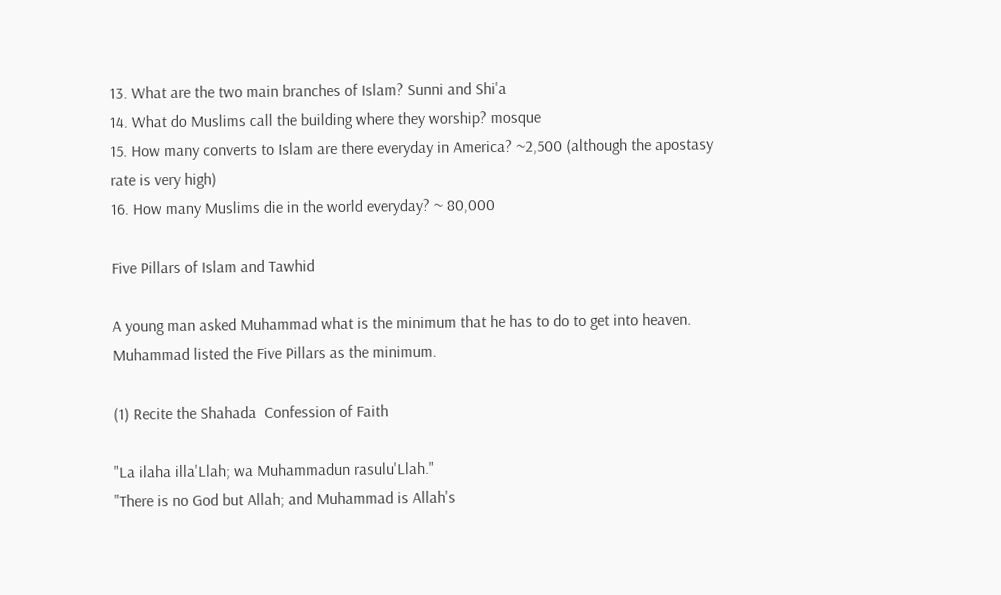13. What are the two main branches of Islam? Sunni and Shi'a
14. What do Muslims call the building where they worship? mosque
15. How many converts to Islam are there everyday in America? ~2,500 (although the apostasy rate is very high)
16. How many Muslims die in the world everyday? ~ 80,000

Five Pillars of Islam and Tawhid

A young man asked Muhammad what is the minimum that he has to do to get into heaven. Muhammad listed the Five Pillars as the minimum.

(1) Recite the Shahada  Confession of Faith

"La ilaha illa'Llah; wa Muhammadun rasulu'Llah."
"There is no God but Allah; and Muhammad is Allah's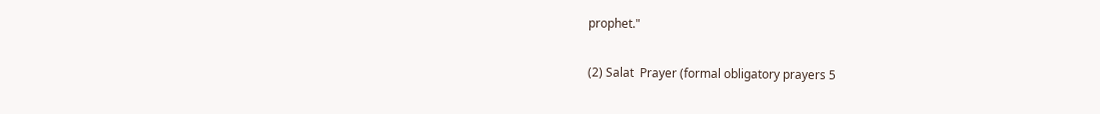prophet."

(2) Salat  Prayer (formal obligatory prayers 5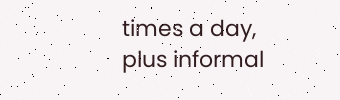times a day, plus informal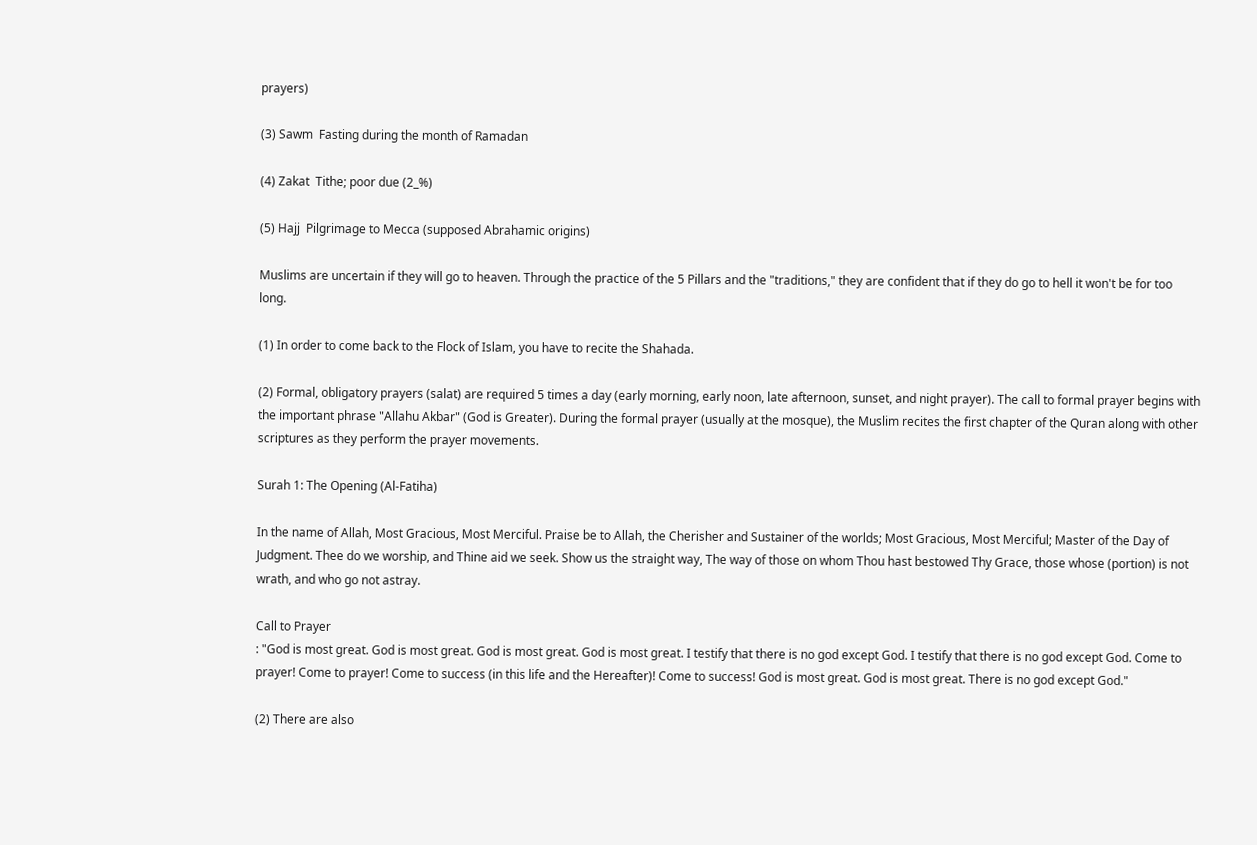prayers)

(3) Sawm  Fasting during the month of Ramadan

(4) Zakat  Tithe; poor due (2_%)

(5) Hajj  Pilgrimage to Mecca (supposed Abrahamic origins)

Muslims are uncertain if they will go to heaven. Through the practice of the 5 Pillars and the "traditions," they are confident that if they do go to hell it won't be for too long.

(1) In order to come back to the Flock of Islam, you have to recite the Shahada.

(2) Formal, obligatory prayers (salat) are required 5 times a day (early morning, early noon, late afternoon, sunset, and night prayer). The call to formal prayer begins with the important phrase "Allahu Akbar" (God is Greater). During the formal prayer (usually at the mosque), the Muslim recites the first chapter of the Quran along with other scriptures as they perform the prayer movements.

Surah 1: The Opening (Al-Fatiha)

In the name of Allah, Most Gracious, Most Merciful. Praise be to Allah, the Cherisher and Sustainer of the worlds; Most Gracious, Most Merciful; Master of the Day of Judgment. Thee do we worship, and Thine aid we seek. Show us the straight way, The way of those on whom Thou hast bestowed Thy Grace, those whose (portion) is not wrath, and who go not astray.

Call to Prayer
: "God is most great. God is most great. God is most great. God is most great. I testify that there is no god except God. I testify that there is no god except God. Come to prayer! Come to prayer! Come to success (in this life and the Hereafter)! Come to success! God is most great. God is most great. There is no god except God."

(2) There are also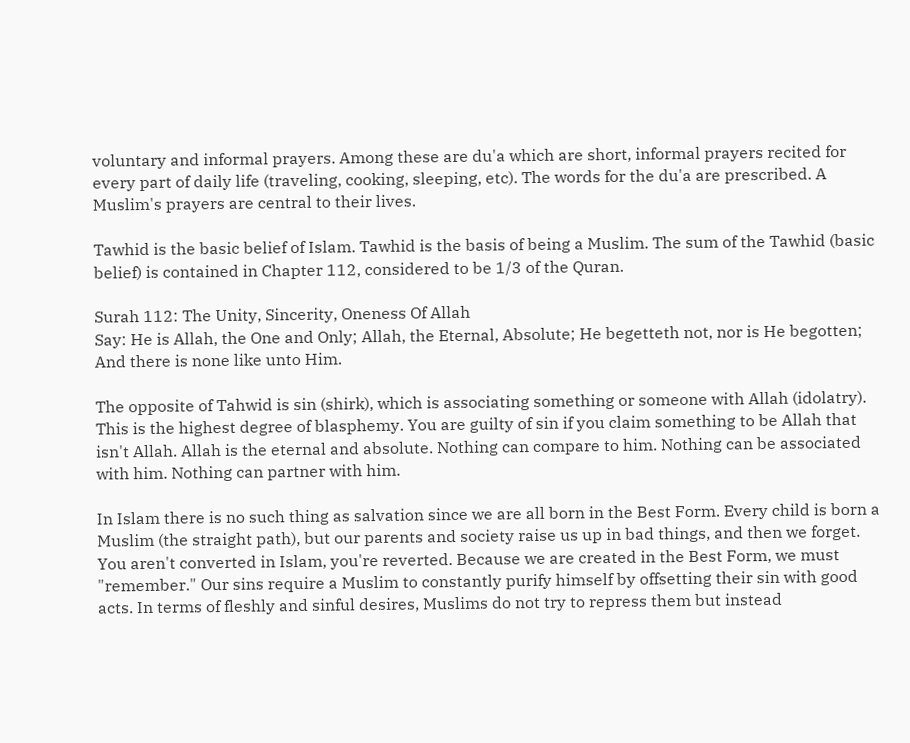voluntary and informal prayers. Among these are du'a which are short, informal prayers recited for every part of daily life (traveling, cooking, sleeping, etc). The words for the du'a are prescribed. A Muslim's prayers are central to their lives.

Tawhid is the basic belief of Islam. Tawhid is the basis of being a Muslim. The sum of the Tawhid (basic belief) is contained in Chapter 112, considered to be 1/3 of the Quran.

Surah 112: The Unity, Sincerity, Oneness Of Allah
Say: He is Allah, the One and Only; Allah, the Eternal, Absolute; He begetteth not, nor is He begotten; And there is none like unto Him.

The opposite of Tahwid is sin (shirk), which is associating something or someone with Allah (idolatry). This is the highest degree of blasphemy. You are guilty of sin if you claim something to be Allah that isn't Allah. Allah is the eternal and absolute. Nothing can compare to him. Nothing can be associated with him. Nothing can partner with him.

In Islam there is no such thing as salvation since we are all born in the Best Form. Every child is born a Muslim (the straight path), but our parents and society raise us up in bad things, and then we forget. You aren't converted in Islam, you're reverted. Because we are created in the Best Form, we must "remember." Our sins require a Muslim to constantly purify himself by offsetting their sin with good acts. In terms of fleshly and sinful desires, Muslims do not try to repress them but instead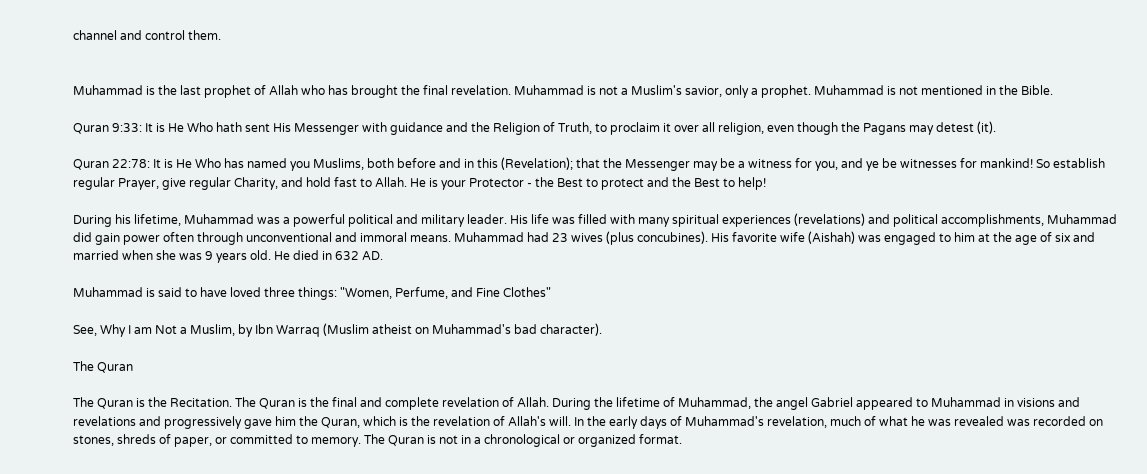channel and control them.


Muhammad is the last prophet of Allah who has brought the final revelation. Muhammad is not a Muslim's savior, only a prophet. Muhammad is not mentioned in the Bible.

Quran 9:33: It is He Who hath sent His Messenger with guidance and the Religion of Truth, to proclaim it over all religion, even though the Pagans may detest (it).

Quran 22:78: It is He Who has named you Muslims, both before and in this (Revelation); that the Messenger may be a witness for you, and ye be witnesses for mankind! So establish regular Prayer, give regular Charity, and hold fast to Allah. He is your Protector - the Best to protect and the Best to help!

During his lifetime, Muhammad was a powerful political and military leader. His life was filled with many spiritual experiences (revelations) and political accomplishments, Muhammad did gain power often through unconventional and immoral means. Muhammad had 23 wives (plus concubines). His favorite wife (Aishah) was engaged to him at the age of six and married when she was 9 years old. He died in 632 AD.

Muhammad is said to have loved three things: "Women, Perfume, and Fine Clothes"

See, Why I am Not a Muslim, by Ibn Warraq (Muslim atheist on Muhammad's bad character).

The Quran

The Quran is the Recitation. The Quran is the final and complete revelation of Allah. During the lifetime of Muhammad, the angel Gabriel appeared to Muhammad in visions and revelations and progressively gave him the Quran, which is the revelation of Allah's will. In the early days of Muhammad's revelation, much of what he was revealed was recorded on stones, shreds of paper, or committed to memory. The Quran is not in a chronological or organized format.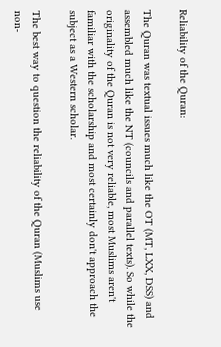Reliability of the Quran:

The Quran was textual issues much like the OT (MT, LXX, DSS) and assembled much like the NT (councils and parallel texts). So while the originality of the Quran is not very reliable, most Muslims aren't familiar with the scholarship and most certainly don't approach the subject as a Western scholar.

The best way to question the reliability of the Quran (Muslims use non-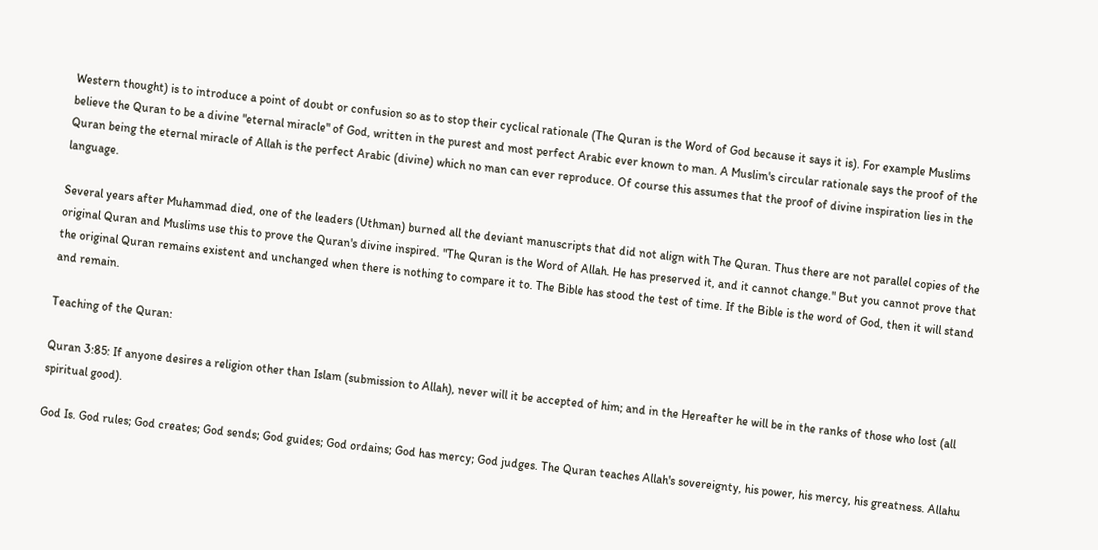Western thought) is to introduce a point of doubt or confusion so as to stop their cyclical rationale (The Quran is the Word of God because it says it is). For example Muslims believe the Quran to be a divine "eternal miracle" of God, written in the purest and most perfect Arabic ever known to man. A Muslim's circular rationale says the proof of the Quran being the eternal miracle of Allah is the perfect Arabic (divine) which no man can ever reproduce. Of course this assumes that the proof of divine inspiration lies in the language.

Several years after Muhammad died, one of the leaders (Uthman) burned all the deviant manuscripts that did not align with The Quran. Thus there are not parallel copies of the original Quran and Muslims use this to prove the Quran's divine inspired. "The Quran is the Word of Allah. He has preserved it, and it cannot change." But you cannot prove that the original Quran remains existent and unchanged when there is nothing to compare it to. The Bible has stood the test of time. If the Bible is the word of God, then it will stand and remain.

Teaching of the Quran:

Quran 3:85: If anyone desires a religion other than Islam (submission to Allah), never will it be accepted of him; and in the Hereafter he will be in the ranks of those who lost (all spiritual good).

God Is. God rules; God creates; God sends; God guides; God ordains; God has mercy; God judges. The Quran teaches Allah's sovereignty, his power, his mercy, his greatness. Allahu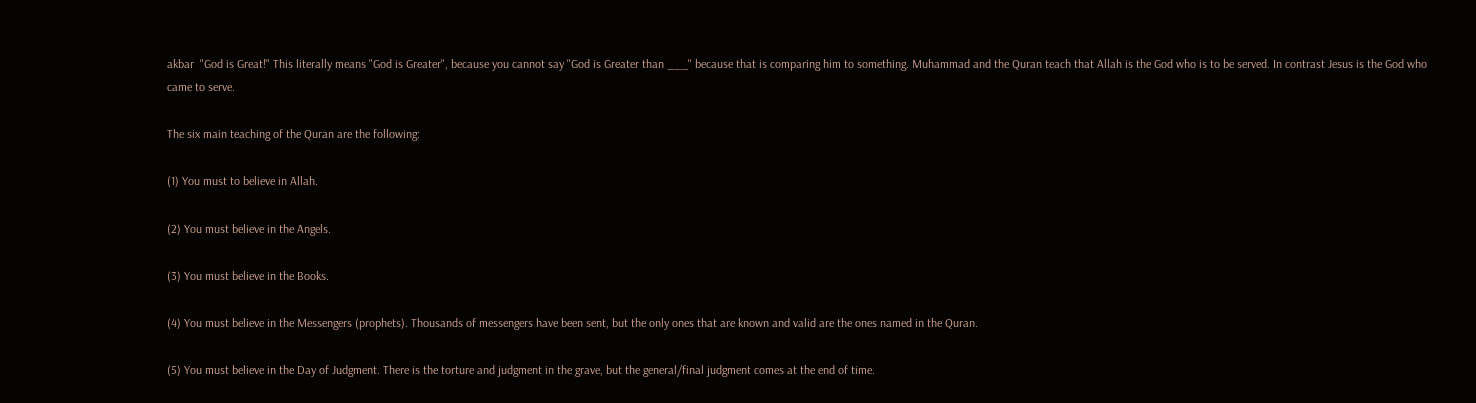akbar  "God is Great!" This literally means "God is Greater", because you cannot say "God is Greater than ___" because that is comparing him to something. Muhammad and the Quran teach that Allah is the God who is to be served. In contrast Jesus is the God who came to serve.

The six main teaching of the Quran are the following:

(1) You must to believe in Allah.

(2) You must believe in the Angels.

(3) You must believe in the Books.

(4) You must believe in the Messengers (prophets). Thousands of messengers have been sent, but the only ones that are known and valid are the ones named in the Quran.

(5) You must believe in the Day of Judgment. There is the torture and judgment in the grave, but the general/final judgment comes at the end of time.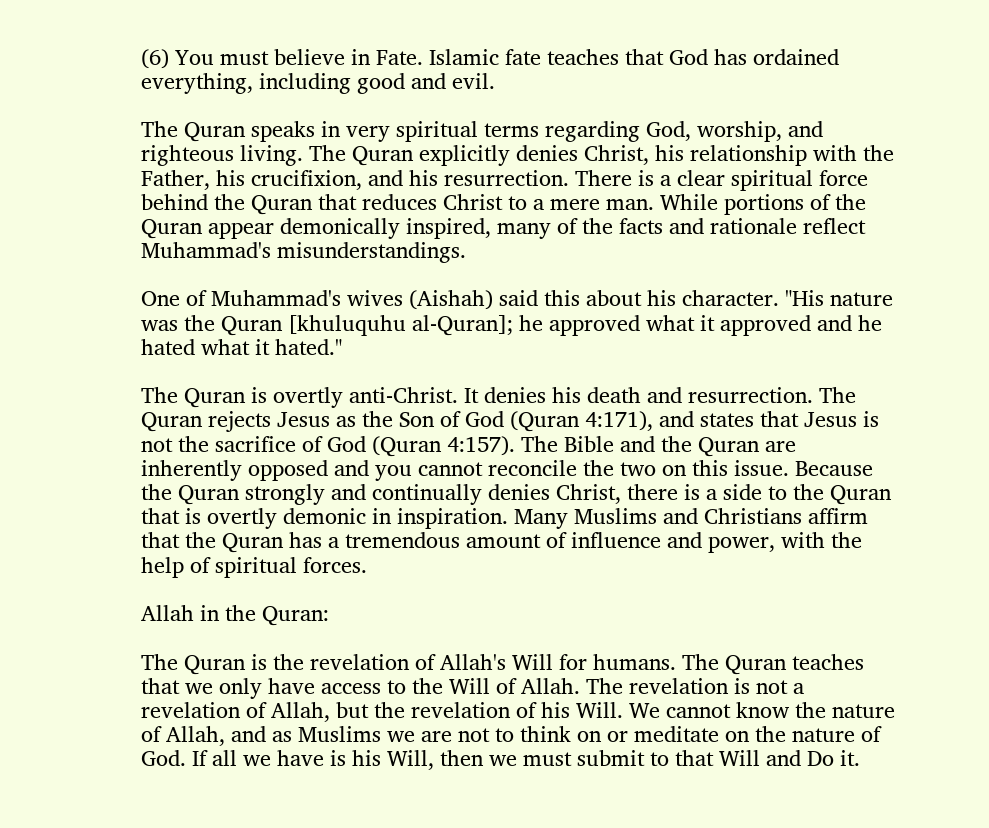(6) You must believe in Fate. Islamic fate teaches that God has ordained everything, including good and evil.

The Quran speaks in very spiritual terms regarding God, worship, and righteous living. The Quran explicitly denies Christ, his relationship with the Father, his crucifixion, and his resurrection. There is a clear spiritual force behind the Quran that reduces Christ to a mere man. While portions of the Quran appear demonically inspired, many of the facts and rationale reflect Muhammad's misunderstandings.

One of Muhammad's wives (Aishah) said this about his character. "His nature was the Quran [khuluquhu al-Quran]; he approved what it approved and he hated what it hated."

The Quran is overtly anti-Christ. It denies his death and resurrection. The Quran rejects Jesus as the Son of God (Quran 4:171), and states that Jesus is not the sacrifice of God (Quran 4:157). The Bible and the Quran are inherently opposed and you cannot reconcile the two on this issue. Because the Quran strongly and continually denies Christ, there is a side to the Quran that is overtly demonic in inspiration. Many Muslims and Christians affirm that the Quran has a tremendous amount of influence and power, with the help of spiritual forces.

Allah in the Quran:

The Quran is the revelation of Allah's Will for humans. The Quran teaches that we only have access to the Will of Allah. The revelation is not a revelation of Allah, but the revelation of his Will. We cannot know the nature of Allah, and as Muslims we are not to think on or meditate on the nature of God. If all we have is his Will, then we must submit to that Will and Do it.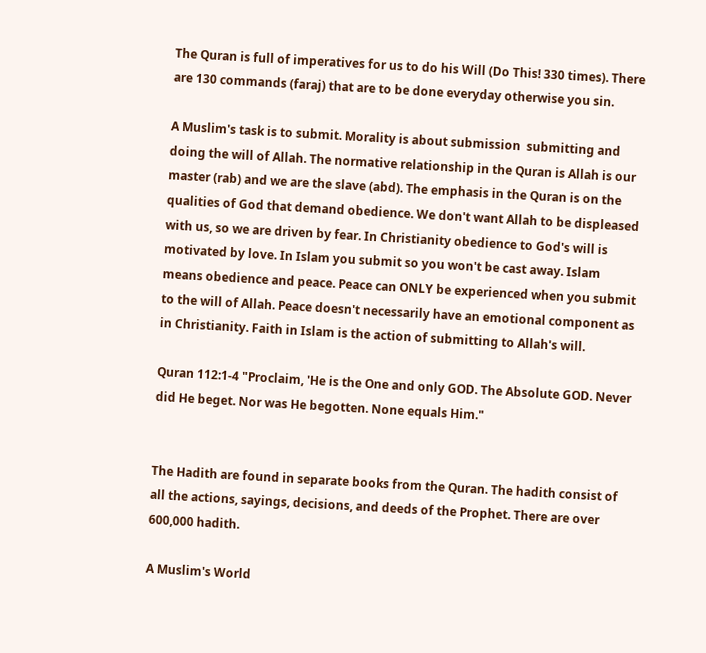The Quran is full of imperatives for us to do his Will (Do This! 330 times). There are 130 commands (faraj) that are to be done everyday otherwise you sin.

A Muslim's task is to submit. Morality is about submission  submitting and doing the will of Allah. The normative relationship in the Quran is Allah is our master (rab) and we are the slave (abd). The emphasis in the Quran is on the qualities of God that demand obedience. We don't want Allah to be displeased with us, so we are driven by fear. In Christianity obedience to God's will is motivated by love. In Islam you submit so you won't be cast away. Islam means obedience and peace. Peace can ONLY be experienced when you submit to the will of Allah. Peace doesn't necessarily have an emotional component as in Christianity. Faith in Islam is the action of submitting to Allah's will.

Quran 112:1-4 "Proclaim, 'He is the One and only GOD. The Absolute GOD. Never did He beget. Nor was He begotten. None equals Him."


The Hadith are found in separate books from the Quran. The hadith consist of all the actions, sayings, decisions, and deeds of the Prophet. There are over 600,000 hadith.

A Muslim's World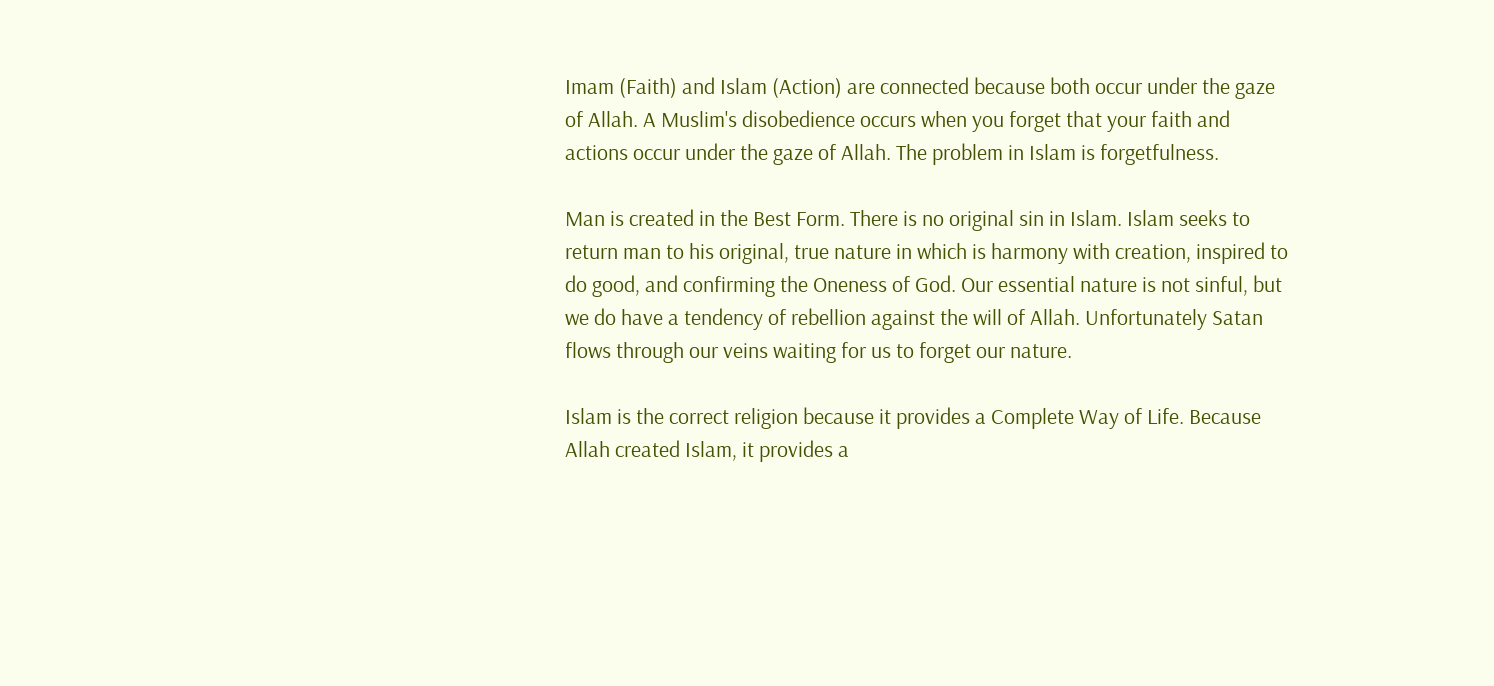Imam (Faith) and Islam (Action) are connected because both occur under the gaze of Allah. A Muslim's disobedience occurs when you forget that your faith and actions occur under the gaze of Allah. The problem in Islam is forgetfulness.

Man is created in the Best Form. There is no original sin in Islam. Islam seeks to return man to his original, true nature in which is harmony with creation, inspired to do good, and confirming the Oneness of God. Our essential nature is not sinful, but we do have a tendency of rebellion against the will of Allah. Unfortunately Satan flows through our veins waiting for us to forget our nature.

Islam is the correct religion because it provides a Complete Way of Life. Because Allah created Islam, it provides a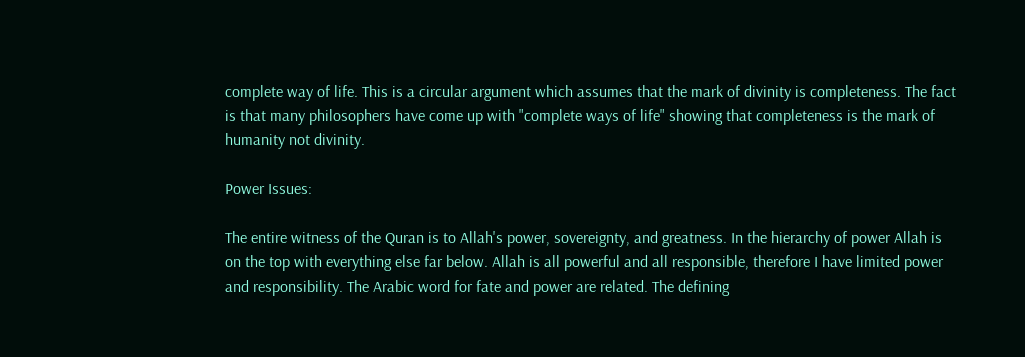complete way of life. This is a circular argument which assumes that the mark of divinity is completeness. The fact is that many philosophers have come up with "complete ways of life" showing that completeness is the mark of humanity not divinity.

Power Issues:

The entire witness of the Quran is to Allah's power, sovereignty, and greatness. In the hierarchy of power Allah is on the top with everything else far below. Allah is all powerful and all responsible, therefore I have limited power and responsibility. The Arabic word for fate and power are related. The defining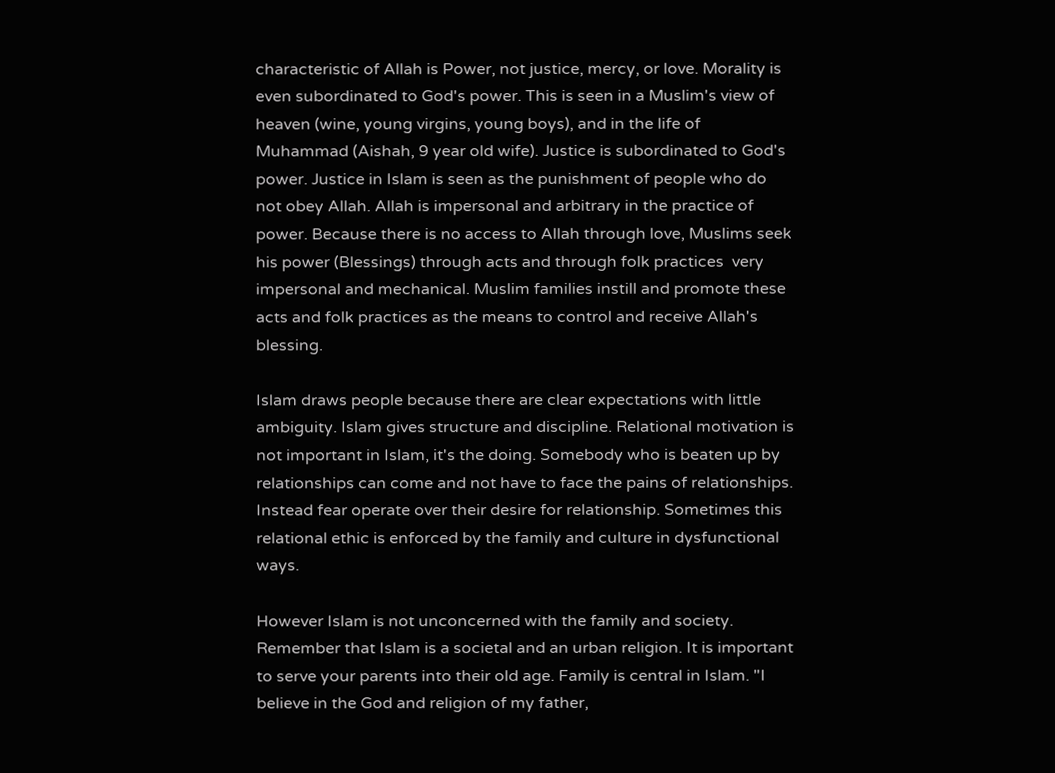characteristic of Allah is Power, not justice, mercy, or love. Morality is even subordinated to God's power. This is seen in a Muslim's view of heaven (wine, young virgins, young boys), and in the life of Muhammad (Aishah, 9 year old wife). Justice is subordinated to God's power. Justice in Islam is seen as the punishment of people who do not obey Allah. Allah is impersonal and arbitrary in the practice of power. Because there is no access to Allah through love, Muslims seek his power (Blessings) through acts and through folk practices  very impersonal and mechanical. Muslim families instill and promote these acts and folk practices as the means to control and receive Allah's blessing.

Islam draws people because there are clear expectations with little ambiguity. Islam gives structure and discipline. Relational motivation is not important in Islam, it's the doing. Somebody who is beaten up by relationships can come and not have to face the pains of relationships. Instead fear operate over their desire for relationship. Sometimes this relational ethic is enforced by the family and culture in dysfunctional ways.

However Islam is not unconcerned with the family and society. Remember that Islam is a societal and an urban religion. It is important to serve your parents into their old age. Family is central in Islam. "I believe in the God and religion of my father,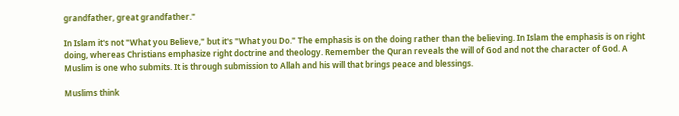grandfather, great grandfather."

In Islam it's not "What you Believe," but it's "What you Do." The emphasis is on the doing rather than the believing. In Islam the emphasis is on right doing, whereas Christians emphasize right doctrine and theology. Remember the Quran reveals the will of God and not the character of God. A Muslim is one who submits. It is through submission to Allah and his will that brings peace and blessings.

Muslims think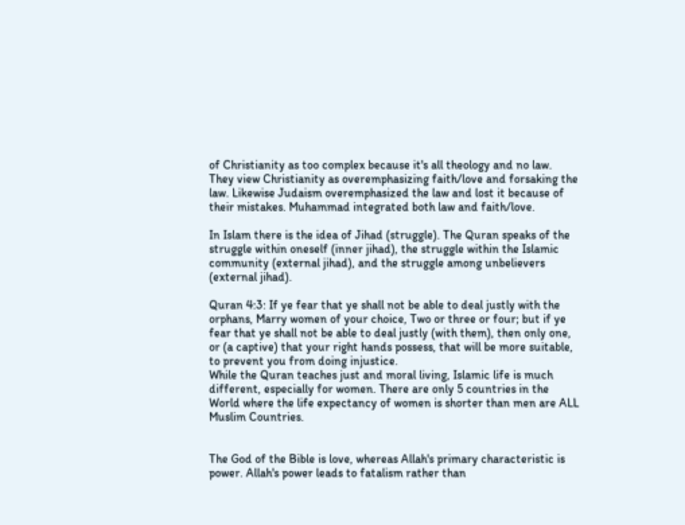of Christianity as too complex because it's all theology and no law. They view Christianity as overemphasizing faith/love and forsaking the law. Likewise Judaism overemphasized the law and lost it because of their mistakes. Muhammad integrated both law and faith/love.

In Islam there is the idea of Jihad (struggle). The Quran speaks of the struggle within oneself (inner jihad), the struggle within the Islamic community (external jihad), and the struggle among unbelievers (external jihad).

Quran 4:3: If ye fear that ye shall not be able to deal justly with the orphans, Marry women of your choice, Two or three or four; but if ye fear that ye shall not be able to deal justly (with them), then only one, or (a captive) that your right hands possess, that will be more suitable, to prevent you from doing injustice.
While the Quran teaches just and moral living, Islamic life is much different, especially for women. There are only 5 countries in the World where the life expectancy of women is shorter than men are ALL Muslim Countries.


The God of the Bible is love, whereas Allah's primary characteristic is power. Allah's power leads to fatalism rather than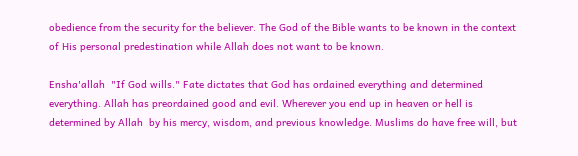obedience from the security for the believer. The God of the Bible wants to be known in the context of His personal predestination while Allah does not want to be known.

Ensha'allah  "If God wills." Fate dictates that God has ordained everything and determined everything. Allah has preordained good and evil. Wherever you end up in heaven or hell is determined by Allah  by his mercy, wisdom, and previous knowledge. Muslims do have free will, but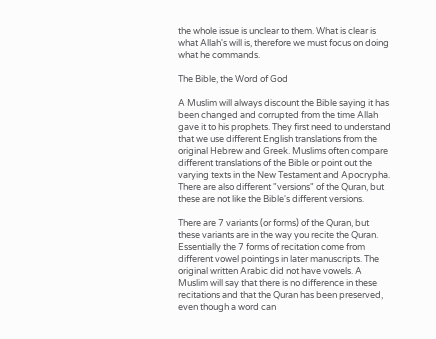the whole issue is unclear to them. What is clear is what Allah's will is, therefore we must focus on doing what he commands.

The Bible, the Word of God

A Muslim will always discount the Bible saying it has been changed and corrupted from the time Allah gave it to his prophets. They first need to understand that we use different English translations from the original Hebrew and Greek. Muslims often compare different translations of the Bible or point out the varying texts in the New Testament and Apocrypha. There are also different "versions" of the Quran, but these are not like the Bible's different versions.

There are 7 variants (or forms) of the Quran, but these variants are in the way you recite the Quran. Essentially the 7 forms of recitation come from different vowel pointings in later manuscripts. The original written Arabic did not have vowels. A Muslim will say that there is no difference in these recitations and that the Quran has been preserved, even though a word can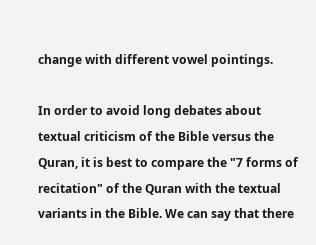change with different vowel pointings.

In order to avoid long debates about textual criticism of the Bible versus the Quran, it is best to compare the "7 forms of recitation" of the Quran with the textual variants in the Bible. We can say that there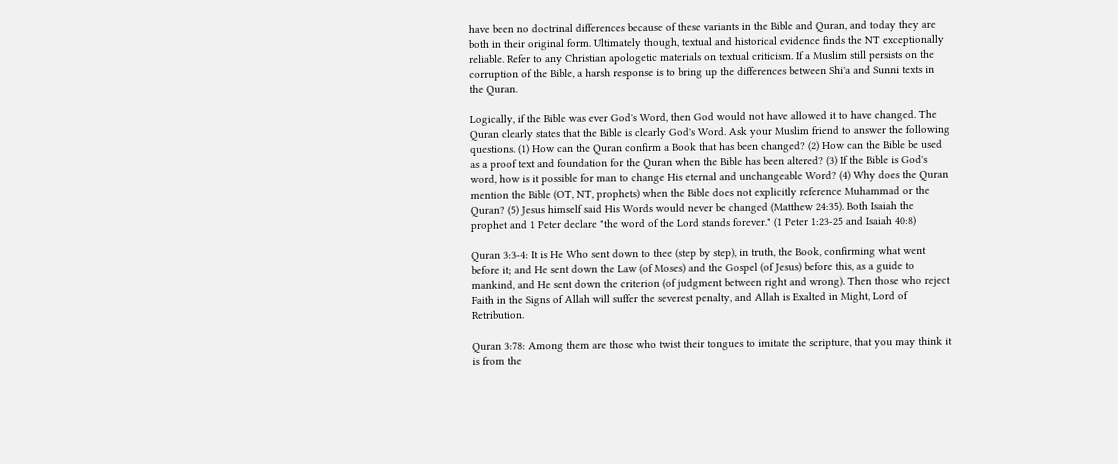have been no doctrinal differences because of these variants in the Bible and Quran, and today they are both in their original form. Ultimately though, textual and historical evidence finds the NT exceptionally reliable. Refer to any Christian apologetic materials on textual criticism. If a Muslim still persists on the corruption of the Bible, a harsh response is to bring up the differences between Shi'a and Sunni texts in the Quran.

Logically, if the Bible was ever God's Word, then God would not have allowed it to have changed. The Quran clearly states that the Bible is clearly God's Word. Ask your Muslim friend to answer the following questions. (1) How can the Quran confirm a Book that has been changed? (2) How can the Bible be used as a proof text and foundation for the Quran when the Bible has been altered? (3) If the Bible is God's word, how is it possible for man to change His eternal and unchangeable Word? (4) Why does the Quran mention the Bible (OT, NT, prophets) when the Bible does not explicitly reference Muhammad or the Quran? (5) Jesus himself said His Words would never be changed (Matthew 24:35). Both Isaiah the prophet and 1 Peter declare "the word of the Lord stands forever." (1 Peter 1:23-25 and Isaiah 40:8)

Quran 3:3-4: It is He Who sent down to thee (step by step), in truth, the Book, confirming what went before it; and He sent down the Law (of Moses) and the Gospel (of Jesus) before this, as a guide to mankind, and He sent down the criterion (of judgment between right and wrong). Then those who reject Faith in the Signs of Allah will suffer the severest penalty, and Allah is Exalted in Might, Lord of Retribution.

Quran 3:78: Among them are those who twist their tongues to imitate the scripture, that you may think it is from the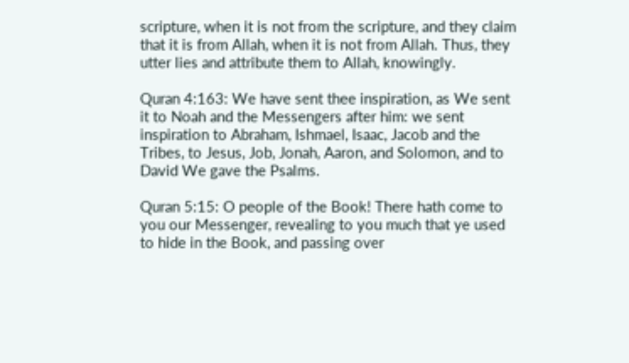scripture, when it is not from the scripture, and they claim that it is from Allah, when it is not from Allah. Thus, they utter lies and attribute them to Allah, knowingly.

Quran 4:163: We have sent thee inspiration, as We sent it to Noah and the Messengers after him: we sent inspiration to Abraham, Ishmael, Isaac, Jacob and the Tribes, to Jesus, Job, Jonah, Aaron, and Solomon, and to David We gave the Psalms.

Quran 5:15: O people of the Book! There hath come to you our Messenger, revealing to you much that ye used to hide in the Book, and passing over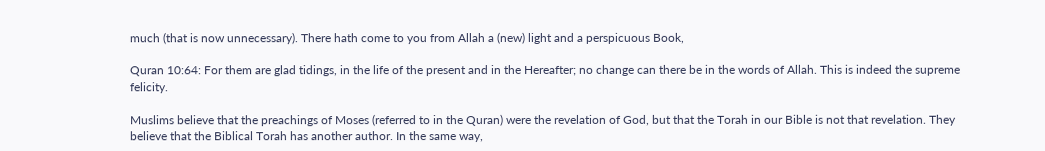much (that is now unnecessary). There hath come to you from Allah a (new) light and a perspicuous Book,

Quran 10:64: For them are glad tidings, in the life of the present and in the Hereafter; no change can there be in the words of Allah. This is indeed the supreme felicity.

Muslims believe that the preachings of Moses (referred to in the Quran) were the revelation of God, but that the Torah in our Bible is not that revelation. They believe that the Biblical Torah has another author. In the same way,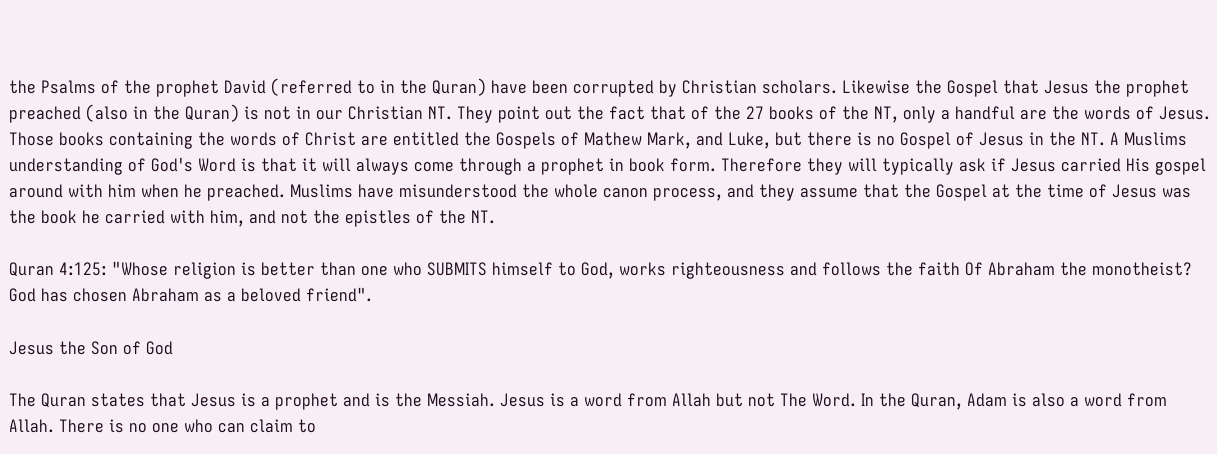the Psalms of the prophet David (referred to in the Quran) have been corrupted by Christian scholars. Likewise the Gospel that Jesus the prophet preached (also in the Quran) is not in our Christian NT. They point out the fact that of the 27 books of the NT, only a handful are the words of Jesus. Those books containing the words of Christ are entitled the Gospels of Mathew Mark, and Luke, but there is no Gospel of Jesus in the NT. A Muslims understanding of God's Word is that it will always come through a prophet in book form. Therefore they will typically ask if Jesus carried His gospel around with him when he preached. Muslims have misunderstood the whole canon process, and they assume that the Gospel at the time of Jesus was the book he carried with him, and not the epistles of the NT.

Quran 4:125: "Whose religion is better than one who SUBMITS himself to God, works righteousness and follows the faith Of Abraham the monotheist? God has chosen Abraham as a beloved friend".

Jesus the Son of God

The Quran states that Jesus is a prophet and is the Messiah. Jesus is a word from Allah but not The Word. In the Quran, Adam is also a word from Allah. There is no one who can claim to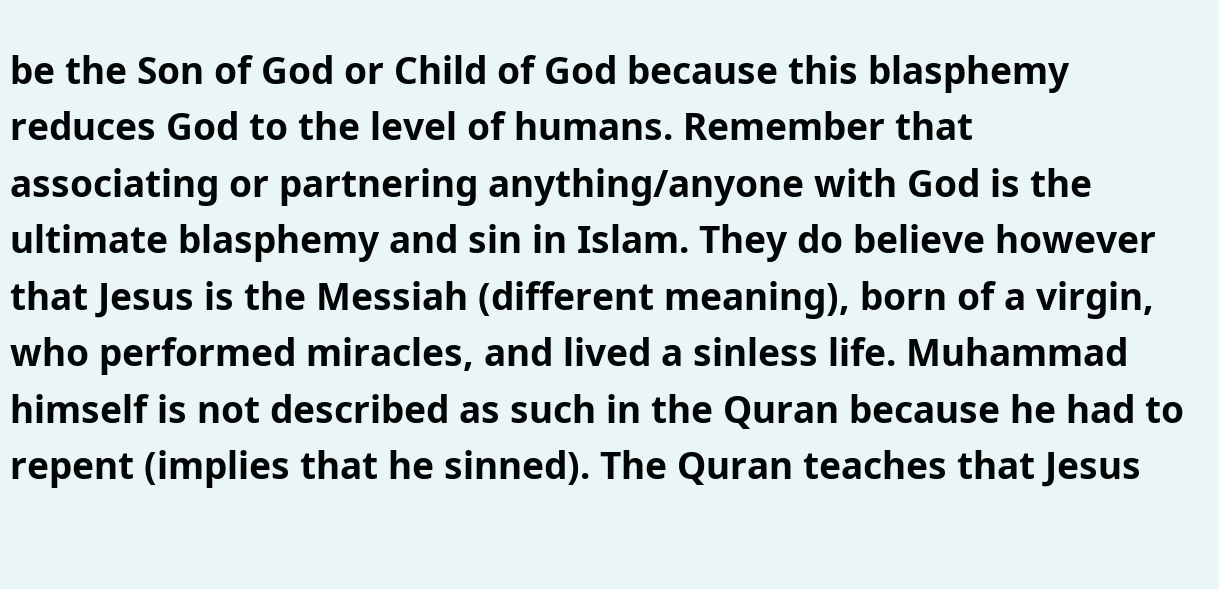be the Son of God or Child of God because this blasphemy reduces God to the level of humans. Remember that associating or partnering anything/anyone with God is the ultimate blasphemy and sin in Islam. They do believe however that Jesus is the Messiah (different meaning), born of a virgin, who performed miracles, and lived a sinless life. Muhammad himself is not described as such in the Quran because he had to repent (implies that he sinned). The Quran teaches that Jesus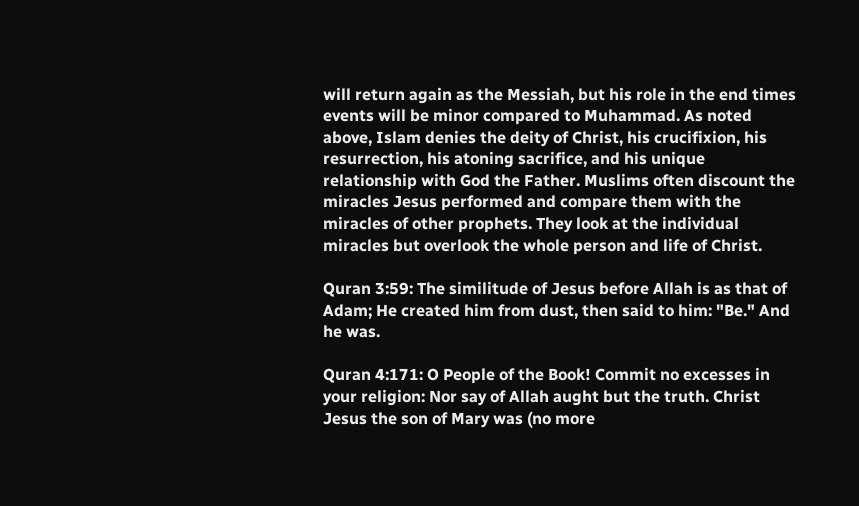will return again as the Messiah, but his role in the end times events will be minor compared to Muhammad. As noted above, Islam denies the deity of Christ, his crucifixion, his resurrection, his atoning sacrifice, and his unique relationship with God the Father. Muslims often discount the miracles Jesus performed and compare them with the miracles of other prophets. They look at the individual miracles but overlook the whole person and life of Christ.

Quran 3:59: The similitude of Jesus before Allah is as that of Adam; He created him from dust, then said to him: "Be." And he was.

Quran 4:171: O People of the Book! Commit no excesses in your religion: Nor say of Allah aught but the truth. Christ Jesus the son of Mary was (no more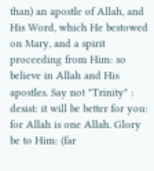than) an apostle of Allah, and His Word, which He bestowed on Mary, and a spirit proceeding from Him: so believe in Allah and His apostles. Say not "Trinity" : desist: it will be better for you: for Allah is one Allah. Glory be to Him: (far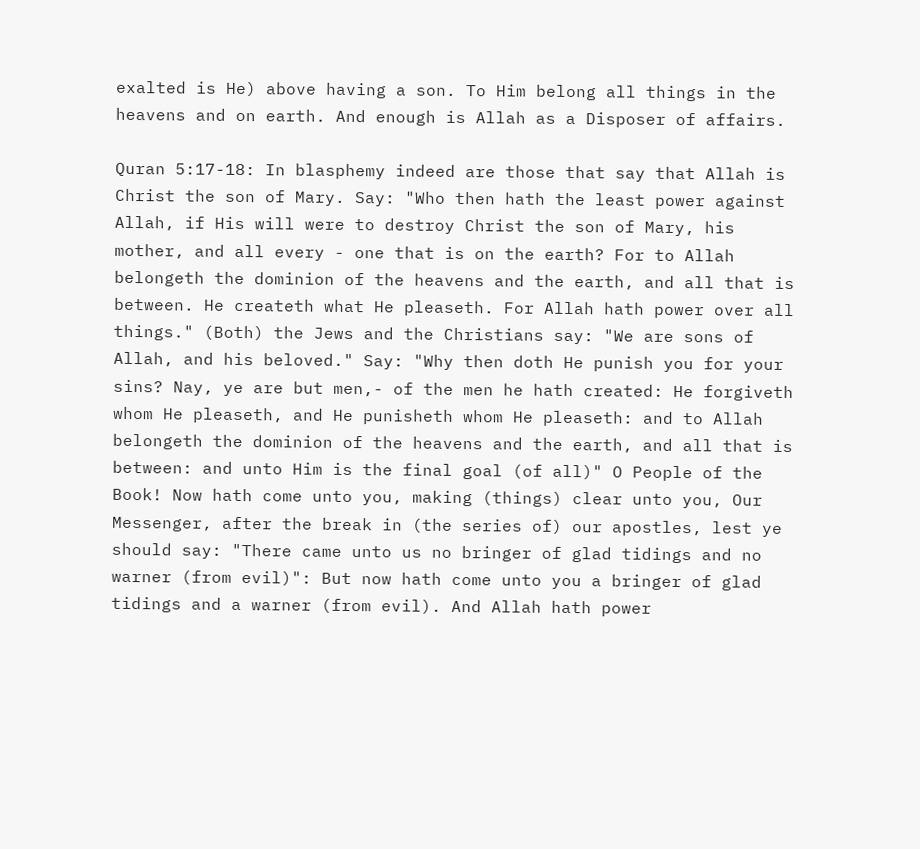exalted is He) above having a son. To Him belong all things in the heavens and on earth. And enough is Allah as a Disposer of affairs.

Quran 5:17-18: In blasphemy indeed are those that say that Allah is Christ the son of Mary. Say: "Who then hath the least power against Allah, if His will were to destroy Christ the son of Mary, his mother, and all every - one that is on the earth? For to Allah belongeth the dominion of the heavens and the earth, and all that is between. He createth what He pleaseth. For Allah hath power over all things." (Both) the Jews and the Christians say: "We are sons of Allah, and his beloved." Say: "Why then doth He punish you for your sins? Nay, ye are but men,- of the men he hath created: He forgiveth whom He pleaseth, and He punisheth whom He pleaseth: and to Allah belongeth the dominion of the heavens and the earth, and all that is between: and unto Him is the final goal (of all)" O People of the Book! Now hath come unto you, making (things) clear unto you, Our Messenger, after the break in (the series of) our apostles, lest ye should say: "There came unto us no bringer of glad tidings and no warner (from evil)": But now hath come unto you a bringer of glad tidings and a warner (from evil). And Allah hath power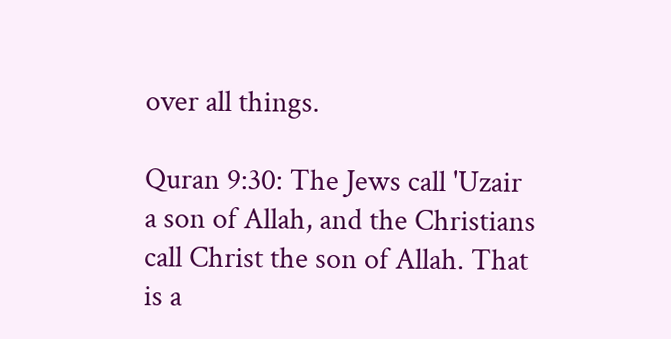over all things.

Quran 9:30: The Jews call 'Uzair a son of Allah, and the Christians call Christ the son of Allah. That is a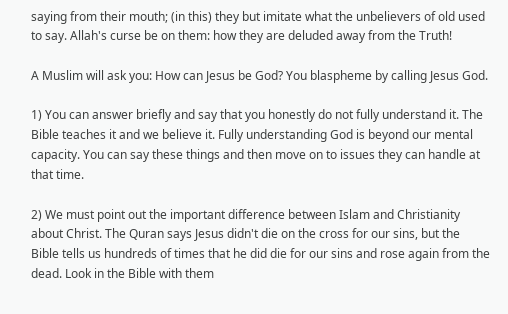saying from their mouth; (in this) they but imitate what the unbelievers of old used to say. Allah's curse be on them: how they are deluded away from the Truth!

A Muslim will ask you: How can Jesus be God? You blaspheme by calling Jesus God.

1) You can answer briefly and say that you honestly do not fully understand it. The Bible teaches it and we believe it. Fully understanding God is beyond our mental capacity. You can say these things and then move on to issues they can handle at that time.

2) We must point out the important difference between Islam and Christianity about Christ. The Quran says Jesus didn't die on the cross for our sins, but the Bible tells us hundreds of times that he did die for our sins and rose again from the dead. Look in the Bible with them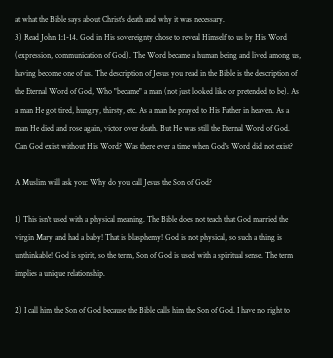at what the Bible says about Christ's death and why it was necessary.
3) Read John 1:1-14. God in His sovereignty chose to reveal Himself to us by His Word (expression, communication of God). The Word became a human being and lived among us, having become one of us. The description of Jesus you read in the Bible is the description of the Eternal Word of God, Who "became" a man (not just looked like or pretended to be). As a man He got tired, hungry, thirsty, etc. As a man he prayed to His Father in heaven. As a man He died and rose again, victor over death. But He was still the Eternal Word of God. Can God exist without His Word? Was there ever a time when God's Word did not exist?

A Muslim will ask you: Why do you call Jesus the Son of God?

1) This isn't used with a physical meaning. The Bible does not teach that God married the virgin Mary and had a baby! That is blasphemy! God is not physical, so such a thing is unthinkable! God is spirit, so the term, Son of God is used with a spiritual sense. The term implies a unique relationship.

2) I call him the Son of God because the Bible calls him the Son of God. I have no right to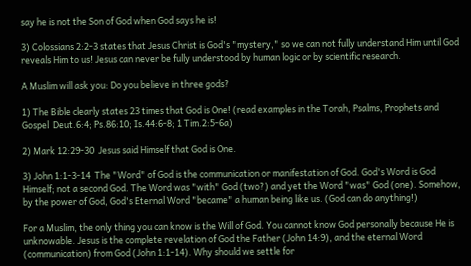say he is not the Son of God when God says he is!

3) Colossians 2:2-3 states that Jesus Christ is God's "mystery," so we can not fully understand Him until God reveals Him to us! Jesus can never be fully understood by human logic or by scientific research.

A Muslim will ask you: Do you believe in three gods?

1) The Bible clearly states 23 times that God is One! (read examples in the Torah, Psalms, Prophets and Gospel  Deut.6:4; Ps.86:10; Is.44:6-8; 1 Tim.2:5-6a)

2) Mark 12:29-30  Jesus said Himself that God is One.

3) John 1:1-3-14  The "Word" of God is the communication or manifestation of God. God's Word is God Himself; not a second God. The Word was "with" God (two?) and yet the Word "was" God (one). Somehow, by the power of God, God's Eternal Word "became" a human being like us. (God can do anything!)

For a Muslim, the only thing you can know is the Will of God. You cannot know God personally because He is unknowable. Jesus is the complete revelation of God the Father (John 14:9), and the eternal Word (communication) from God (John 1:1-14). Why should we settle for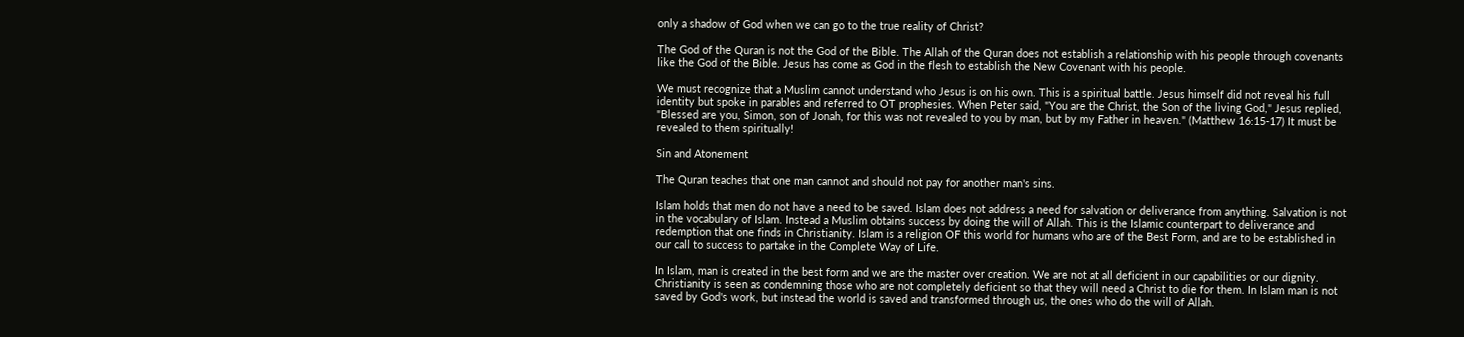only a shadow of God when we can go to the true reality of Christ?

The God of the Quran is not the God of the Bible. The Allah of the Quran does not establish a relationship with his people through covenants like the God of the Bible. Jesus has come as God in the flesh to establish the New Covenant with his people.

We must recognize that a Muslim cannot understand who Jesus is on his own. This is a spiritual battle. Jesus himself did not reveal his full identity but spoke in parables and referred to OT prophesies. When Peter said, "You are the Christ, the Son of the living God," Jesus replied, "Blessed are you, Simon, son of Jonah, for this was not revealed to you by man, but by my Father in heaven." (Matthew 16:15-17) It must be revealed to them spiritually!

Sin and Atonement

The Quran teaches that one man cannot and should not pay for another man's sins.

Islam holds that men do not have a need to be saved. Islam does not address a need for salvation or deliverance from anything. Salvation is not in the vocabulary of Islam. Instead a Muslim obtains success by doing the will of Allah. This is the Islamic counterpart to deliverance and redemption that one finds in Christianity. Islam is a religion OF this world for humans who are of the Best Form, and are to be established in our call to success to partake in the Complete Way of Life.

In Islam, man is created in the best form and we are the master over creation. We are not at all deficient in our capabilities or our dignity. Christianity is seen as condemning those who are not completely deficient so that they will need a Christ to die for them. In Islam man is not saved by God's work, but instead the world is saved and transformed through us, the ones who do the will of Allah.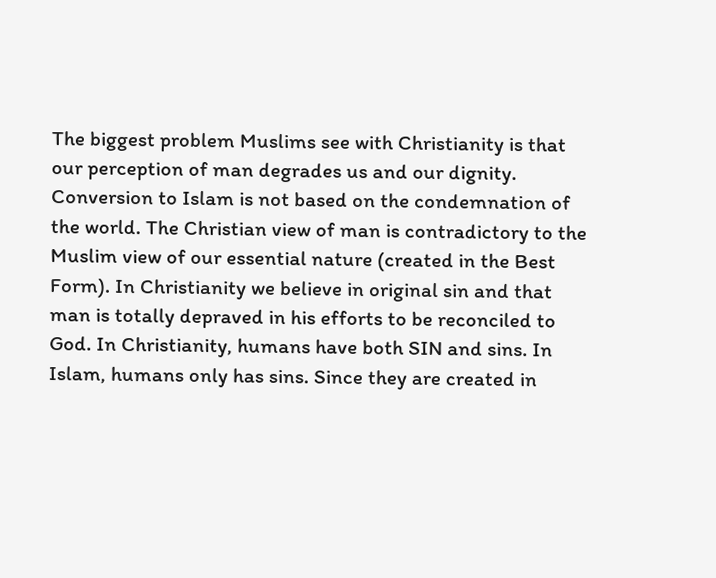The biggest problem Muslims see with Christianity is that our perception of man degrades us and our dignity. Conversion to Islam is not based on the condemnation of the world. The Christian view of man is contradictory to the Muslim view of our essential nature (created in the Best Form). In Christianity we believe in original sin and that man is totally depraved in his efforts to be reconciled to God. In Christianity, humans have both SIN and sins. In Islam, humans only has sins. Since they are created in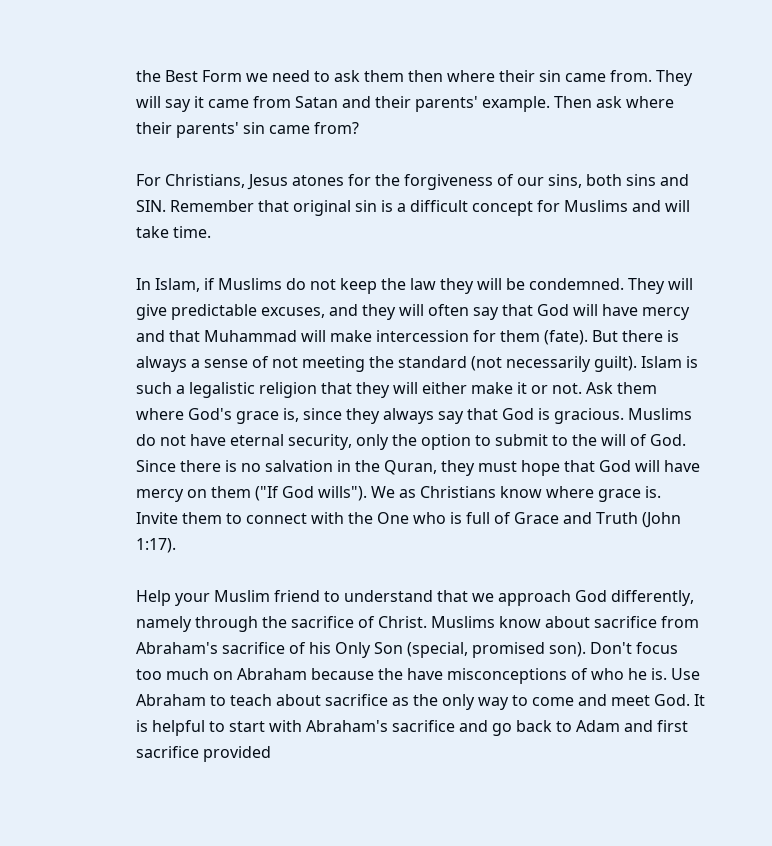the Best Form we need to ask them then where their sin came from. They will say it came from Satan and their parents' example. Then ask where their parents' sin came from?

For Christians, Jesus atones for the forgiveness of our sins, both sins and SIN. Remember that original sin is a difficult concept for Muslims and will take time.

In Islam, if Muslims do not keep the law they will be condemned. They will give predictable excuses, and they will often say that God will have mercy and that Muhammad will make intercession for them (fate). But there is always a sense of not meeting the standard (not necessarily guilt). Islam is such a legalistic religion that they will either make it or not. Ask them where God's grace is, since they always say that God is gracious. Muslims do not have eternal security, only the option to submit to the will of God. Since there is no salvation in the Quran, they must hope that God will have mercy on them ("If God wills"). We as Christians know where grace is. Invite them to connect with the One who is full of Grace and Truth (John 1:17).

Help your Muslim friend to understand that we approach God differently, namely through the sacrifice of Christ. Muslims know about sacrifice from Abraham's sacrifice of his Only Son (special, promised son). Don't focus too much on Abraham because the have misconceptions of who he is. Use Abraham to teach about sacrifice as the only way to come and meet God. It is helpful to start with Abraham's sacrifice and go back to Adam and first sacrifice provided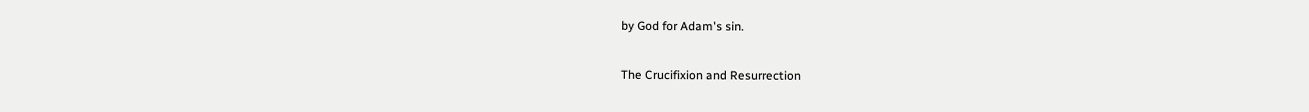by God for Adam's sin.

The Crucifixion and Resurrection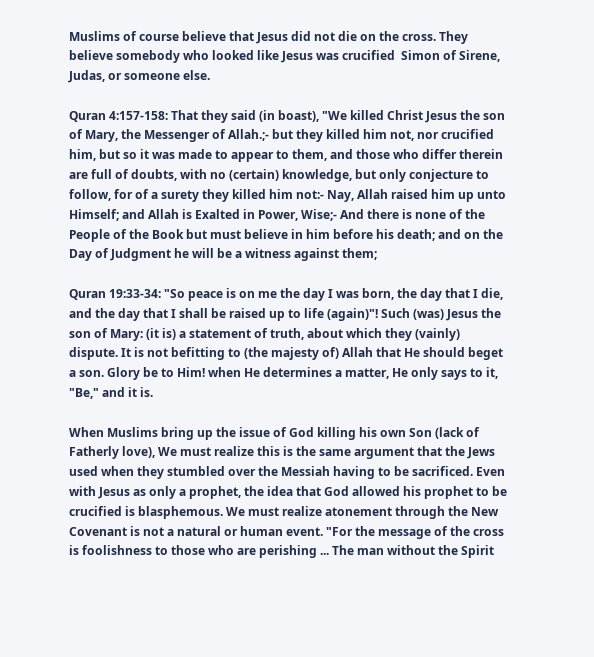Muslims of course believe that Jesus did not die on the cross. They believe somebody who looked like Jesus was crucified  Simon of Sirene, Judas, or someone else.

Quran 4:157-158: That they said (in boast), "We killed Christ Jesus the son of Mary, the Messenger of Allah.;- but they killed him not, nor crucified him, but so it was made to appear to them, and those who differ therein are full of doubts, with no (certain) knowledge, but only conjecture to follow, for of a surety they killed him not:- Nay, Allah raised him up unto Himself; and Allah is Exalted in Power, Wise;- And there is none of the People of the Book but must believe in him before his death; and on the Day of Judgment he will be a witness against them;

Quran 19:33-34: "So peace is on me the day I was born, the day that I die, and the day that I shall be raised up to life (again)"! Such (was) Jesus the son of Mary: (it is) a statement of truth, about which they (vainly) dispute. It is not befitting to (the majesty of) Allah that He should beget a son. Glory be to Him! when He determines a matter, He only says to it, "Be," and it is.

When Muslims bring up the issue of God killing his own Son (lack of Fatherly love), We must realize this is the same argument that the Jews used when they stumbled over the Messiah having to be sacrificed. Even with Jesus as only a prophet, the idea that God allowed his prophet to be crucified is blasphemous. We must realize atonement through the New Covenant is not a natural or human event. "For the message of the cross is foolishness to those who are perishing ... The man without the Spirit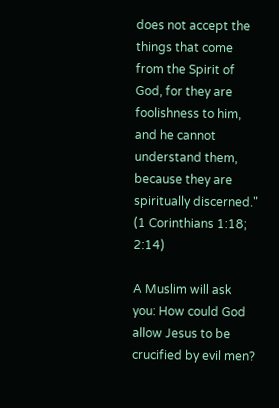does not accept the things that come from the Spirit of God, for they are foolishness to him, and he cannot understand them, because they are spiritually discerned." (1 Corinthians 1:18; 2:14)

A Muslim will ask you: How could God allow Jesus to be crucified by evil men?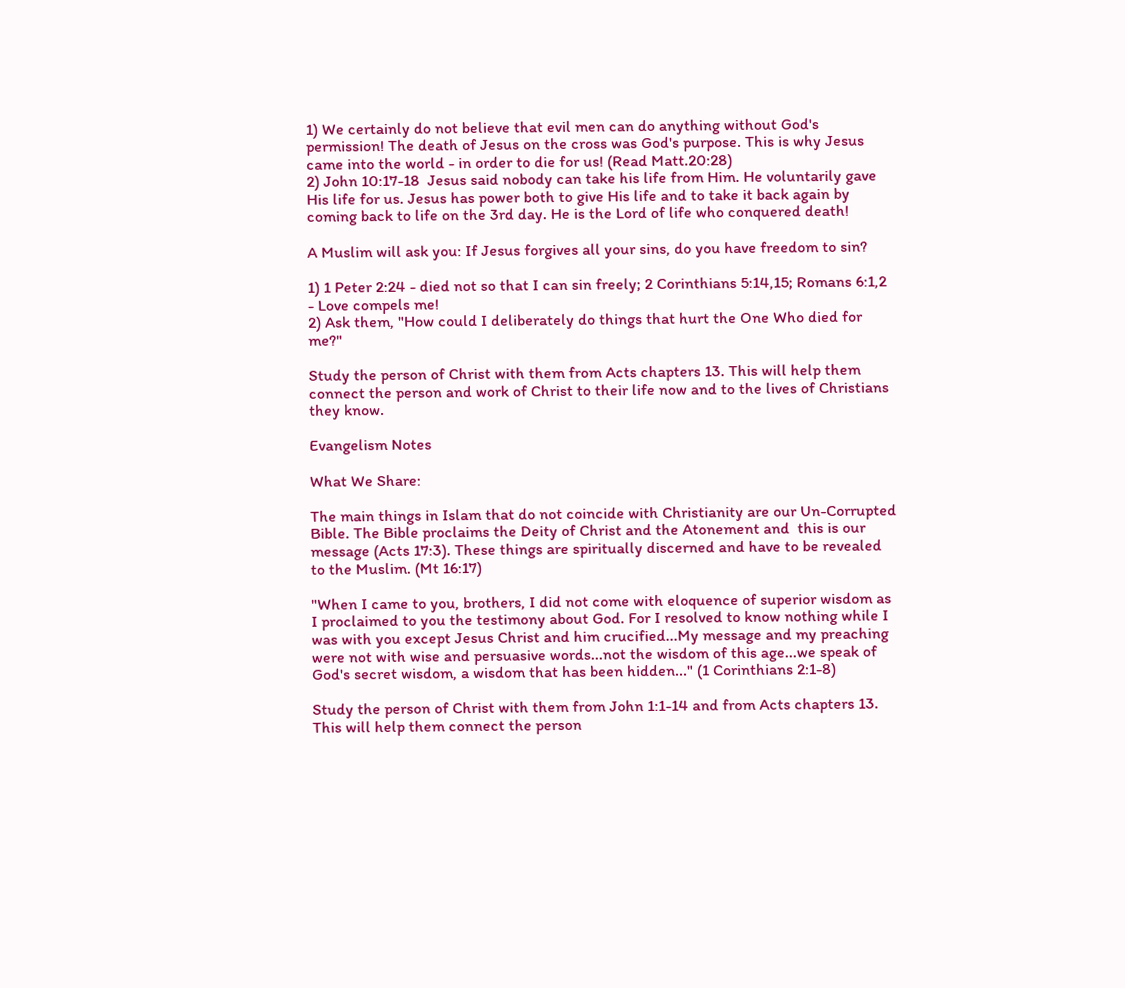1) We certainly do not believe that evil men can do anything without God's permission! The death of Jesus on the cross was God's purpose. This is why Jesus came into the world - in order to die for us! (Read Matt.20:28)
2) John 10:17-18  Jesus said nobody can take his life from Him. He voluntarily gave His life for us. Jesus has power both to give His life and to take it back again by coming back to life on the 3rd day. He is the Lord of life who conquered death!

A Muslim will ask you: If Jesus forgives all your sins, do you have freedom to sin?

1) 1 Peter 2:24 - died not so that I can sin freely; 2 Corinthians 5:14,15; Romans 6:1,2 - Love compels me!
2) Ask them, "How could I deliberately do things that hurt the One Who died for me?"

Study the person of Christ with them from Acts chapters 13. This will help them connect the person and work of Christ to their life now and to the lives of Christians they know.

Evangelism Notes

What We Share:

The main things in Islam that do not coincide with Christianity are our Un-Corrupted Bible. The Bible proclaims the Deity of Christ and the Atonement and  this is our message (Acts 17:3). These things are spiritually discerned and have to be revealed to the Muslim. (Mt 16:17)

"When I came to you, brothers, I did not come with eloquence of superior wisdom as I proclaimed to you the testimony about God. For I resolved to know nothing while I was with you except Jesus Christ and him crucified...My message and my preaching were not with wise and persuasive words...not the wisdom of this age...we speak of God's secret wisdom, a wisdom that has been hidden..." (1 Corinthians 2:1-8)

Study the person of Christ with them from John 1:1-14 and from Acts chapters 13. This will help them connect the person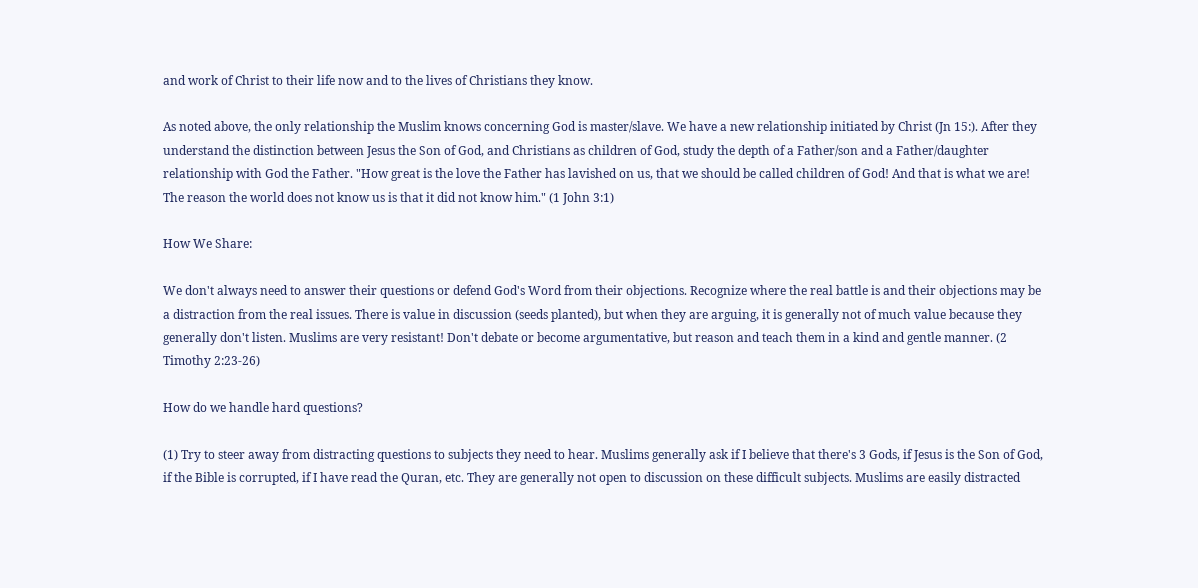and work of Christ to their life now and to the lives of Christians they know.

As noted above, the only relationship the Muslim knows concerning God is master/slave. We have a new relationship initiated by Christ (Jn 15:). After they understand the distinction between Jesus the Son of God, and Christians as children of God, study the depth of a Father/son and a Father/daughter relationship with God the Father. "How great is the love the Father has lavished on us, that we should be called children of God! And that is what we are! The reason the world does not know us is that it did not know him." (1 John 3:1)

How We Share:

We don't always need to answer their questions or defend God's Word from their objections. Recognize where the real battle is and their objections may be a distraction from the real issues. There is value in discussion (seeds planted), but when they are arguing, it is generally not of much value because they generally don't listen. Muslims are very resistant! Don't debate or become argumentative, but reason and teach them in a kind and gentle manner. (2 Timothy 2:23-26)

How do we handle hard questions?

(1) Try to steer away from distracting questions to subjects they need to hear. Muslims generally ask if I believe that there's 3 Gods, if Jesus is the Son of God, if the Bible is corrupted, if I have read the Quran, etc. They are generally not open to discussion on these difficult subjects. Muslims are easily distracted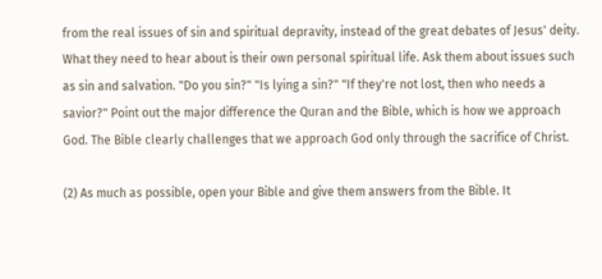from the real issues of sin and spiritual depravity, instead of the great debates of Jesus' deity. What they need to hear about is their own personal spiritual life. Ask them about issues such as sin and salvation. "Do you sin?" "Is lying a sin?" "If they're not lost, then who needs a savior?" Point out the major difference the Quran and the Bible, which is how we approach God. The Bible clearly challenges that we approach God only through the sacrifice of Christ.

(2) As much as possible, open your Bible and give them answers from the Bible. It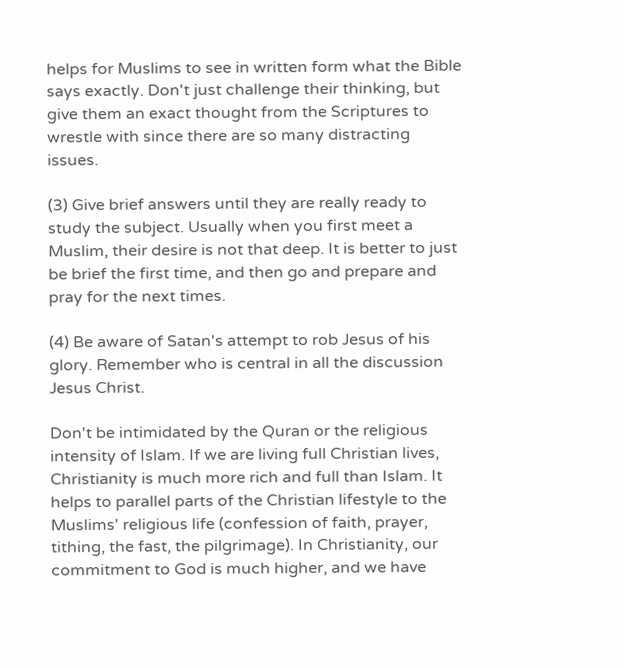helps for Muslims to see in written form what the Bible says exactly. Don't just challenge their thinking, but give them an exact thought from the Scriptures to wrestle with since there are so many distracting issues.

(3) Give brief answers until they are really ready to study the subject. Usually when you first meet a Muslim, their desire is not that deep. It is better to just be brief the first time, and then go and prepare and pray for the next times.

(4) Be aware of Satan's attempt to rob Jesus of his glory. Remember who is central in all the discussion  Jesus Christ.

Don't be intimidated by the Quran or the religious intensity of Islam. If we are living full Christian lives, Christianity is much more rich and full than Islam. It helps to parallel parts of the Christian lifestyle to the Muslims' religious life (confession of faith, prayer, tithing, the fast, the pilgrimage). In Christianity, our commitment to God is much higher, and we have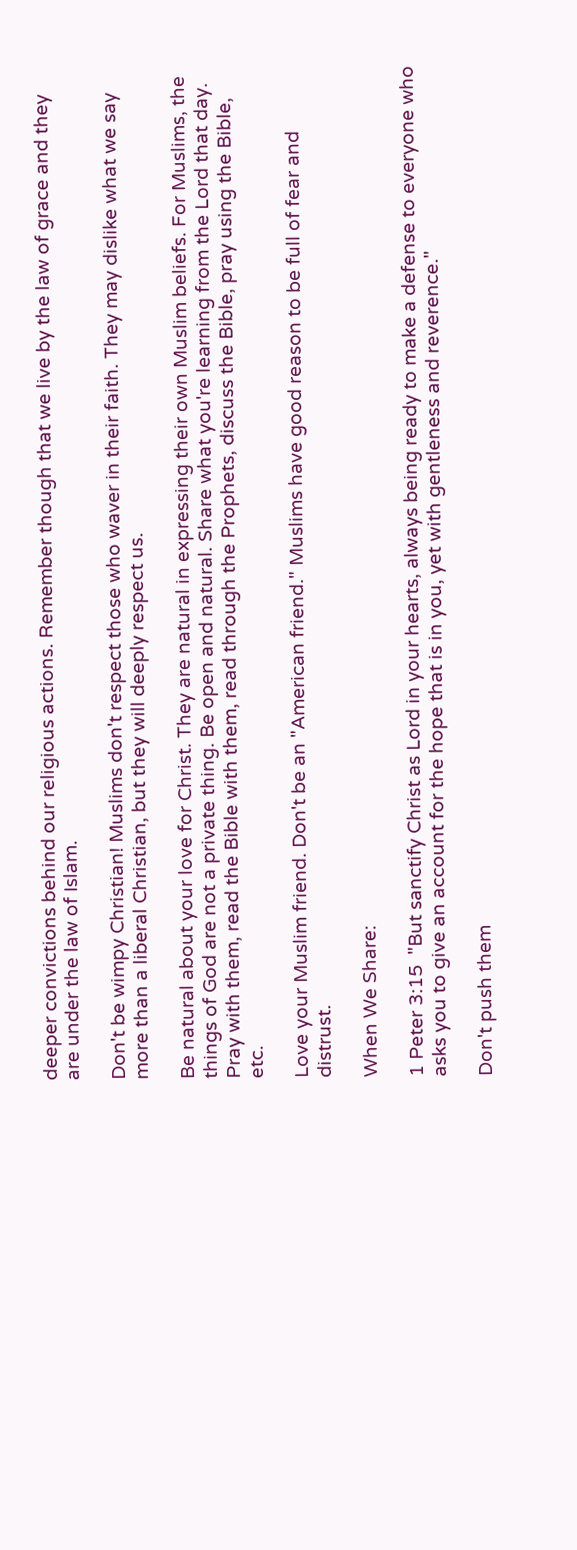deeper convictions behind our religious actions. Remember though that we live by the law of grace and they are under the law of Islam.

Don't be wimpy Christian! Muslims don't respect those who waver in their faith. They may dislike what we say more than a liberal Christian, but they will deeply respect us.

Be natural about your love for Christ. They are natural in expressing their own Muslim beliefs. For Muslims, the things of God are not a private thing. Be open and natural. Share what you're learning from the Lord that day. Pray with them, read the Bible with them, read through the Prophets, discuss the Bible, pray using the Bible, etc.

Love your Muslim friend. Don't be an "American friend." Muslims have good reason to be full of fear and distrust.

When We Share:

1 Peter 3:15  "But sanctify Christ as Lord in your hearts, always being ready to make a defense to everyone who asks you to give an account for the hope that is in you, yet with gentleness and reverence."

Don't push them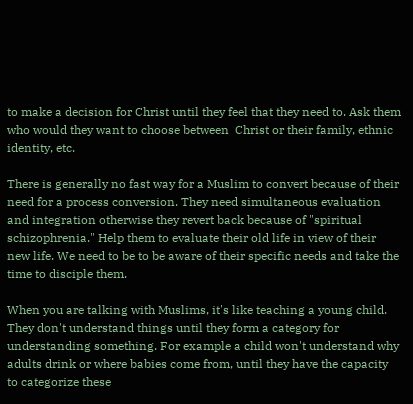to make a decision for Christ until they feel that they need to. Ask them who would they want to choose between  Christ or their family, ethnic identity, etc.

There is generally no fast way for a Muslim to convert because of their need for a process conversion. They need simultaneous evaluation and integration otherwise they revert back because of "spiritual schizophrenia." Help them to evaluate their old life in view of their new life. We need to be to be aware of their specific needs and take the time to disciple them.

When you are talking with Muslims, it's like teaching a young child. They don't understand things until they form a category for understanding something. For example a child won't understand why adults drink or where babies come from, until they have the capacity to categorize these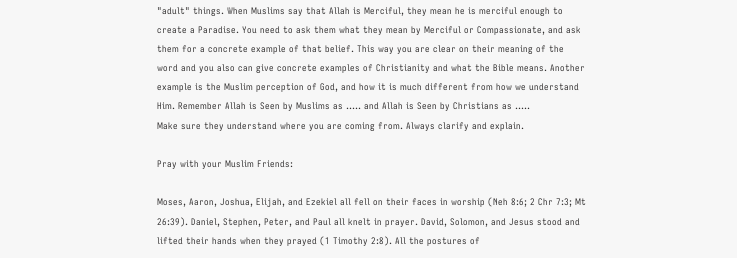"adult" things. When Muslims say that Allah is Merciful, they mean he is merciful enough to create a Paradise. You need to ask them what they mean by Merciful or Compassionate, and ask them for a concrete example of that belief. This way you are clear on their meaning of the word and you also can give concrete examples of Christianity and what the Bible means. Another example is the Muslim perception of God, and how it is much different from how we understand Him. Remember Allah is Seen by Muslims as ..... and Allah is Seen by Christians as .....
Make sure they understand where you are coming from. Always clarify and explain.

Pray with your Muslim Friends:

Moses, Aaron, Joshua, Elijah, and Ezekiel all fell on their faces in worship (Neh 8:6; 2 Chr 7:3; Mt 26:39). Daniel, Stephen, Peter, and Paul all knelt in prayer. David, Solomon, and Jesus stood and lifted their hands when they prayed (1 Timothy 2:8). All the postures of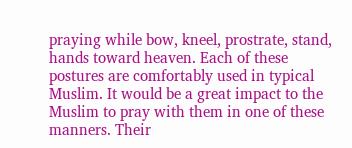praying while bow, kneel, prostrate, stand, hands toward heaven. Each of these postures are comfortably used in typical Muslim. It would be a great impact to the Muslim to pray with them in one of these manners. Their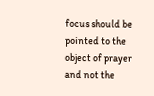focus should be pointed to the object of prayer and not the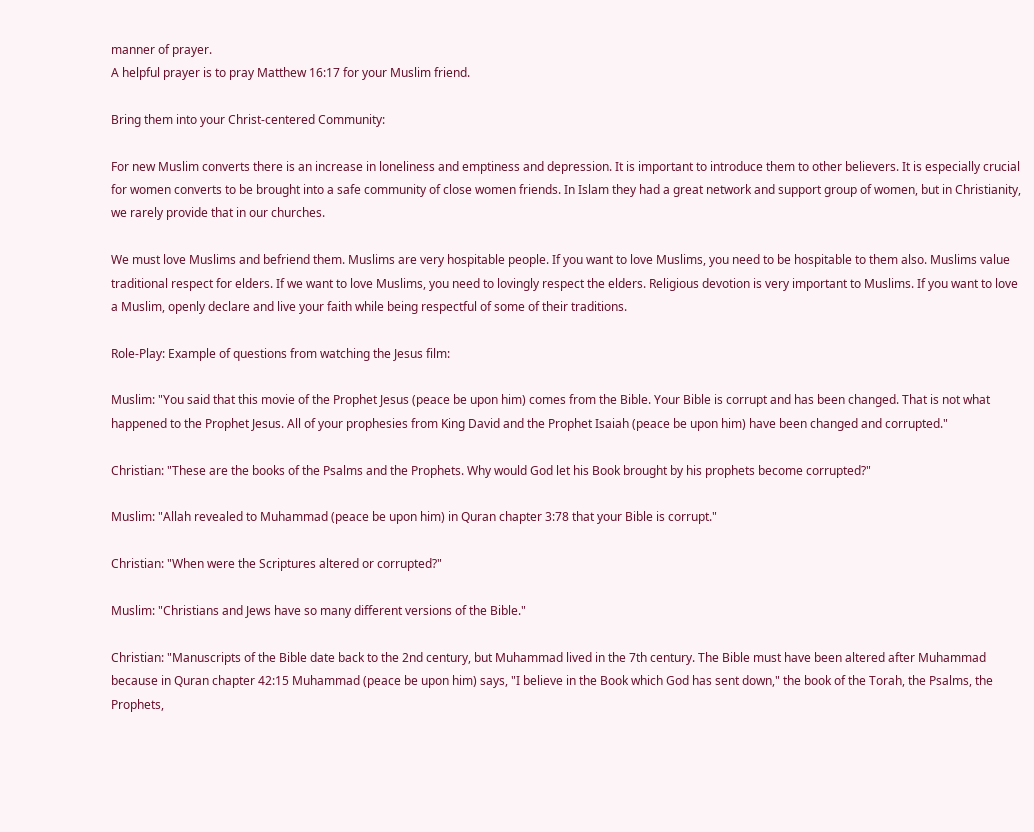manner of prayer.
A helpful prayer is to pray Matthew 16:17 for your Muslim friend.

Bring them into your Christ-centered Community:

For new Muslim converts there is an increase in loneliness and emptiness and depression. It is important to introduce them to other believers. It is especially crucial for women converts to be brought into a safe community of close women friends. In Islam they had a great network and support group of women, but in Christianity, we rarely provide that in our churches.

We must love Muslims and befriend them. Muslims are very hospitable people. If you want to love Muslims, you need to be hospitable to them also. Muslims value traditional respect for elders. If we want to love Muslims, you need to lovingly respect the elders. Religious devotion is very important to Muslims. If you want to love a Muslim, openly declare and live your faith while being respectful of some of their traditions.

Role-Play: Example of questions from watching the Jesus film:

Muslim: "You said that this movie of the Prophet Jesus (peace be upon him) comes from the Bible. Your Bible is corrupt and has been changed. That is not what happened to the Prophet Jesus. All of your prophesies from King David and the Prophet Isaiah (peace be upon him) have been changed and corrupted."

Christian: "These are the books of the Psalms and the Prophets. Why would God let his Book brought by his prophets become corrupted?"

Muslim: "Allah revealed to Muhammad (peace be upon him) in Quran chapter 3:78 that your Bible is corrupt."

Christian: "When were the Scriptures altered or corrupted?"

Muslim: "Christians and Jews have so many different versions of the Bible."

Christian: "Manuscripts of the Bible date back to the 2nd century, but Muhammad lived in the 7th century. The Bible must have been altered after Muhammad because in Quran chapter 42:15 Muhammad (peace be upon him) says, "I believe in the Book which God has sent down," the book of the Torah, the Psalms, the Prophets,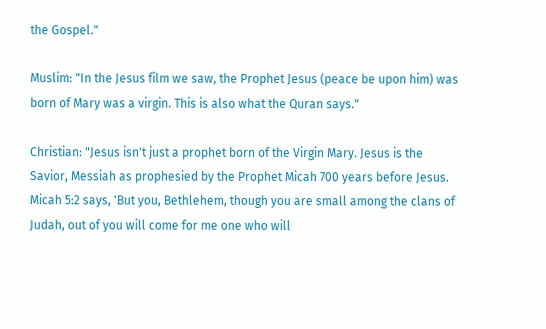the Gospel."

Muslim: "In the Jesus film we saw, the Prophet Jesus (peace be upon him) was born of Mary was a virgin. This is also what the Quran says."

Christian: "Jesus isn't just a prophet born of the Virgin Mary. Jesus is the Savior, Messiah as prophesied by the Prophet Micah 700 years before Jesus. Micah 5:2 says, 'But you, Bethlehem, though you are small among the clans of Judah, out of you will come for me one who will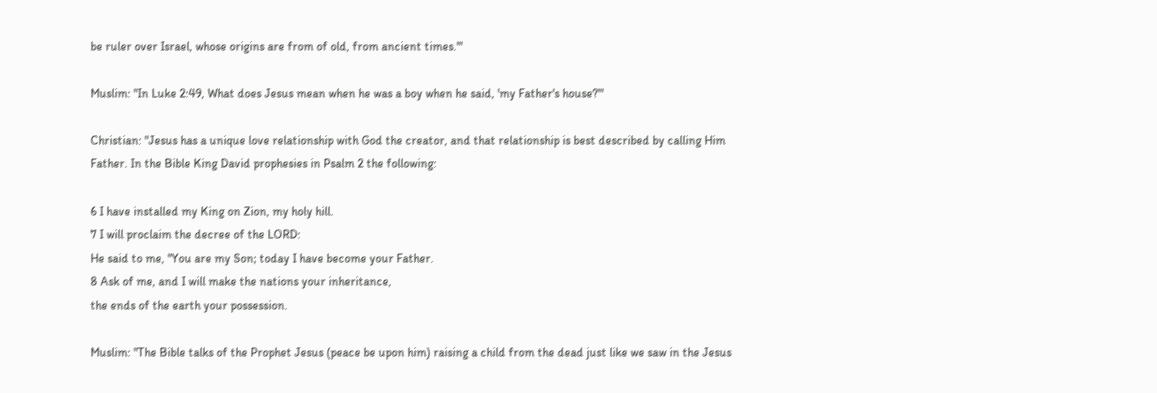be ruler over Israel, whose origins are from of old, from ancient times.'"

Muslim: "In Luke 2:49, What does Jesus mean when he was a boy when he said, 'my Father's house?'"

Christian: "Jesus has a unique love relationship with God the creator, and that relationship is best described by calling Him Father. In the Bible King David prophesies in Psalm 2 the following:

6 I have installed my King on Zion, my holy hill.
7 I will proclaim the decree of the LORD:
He said to me, "You are my Son; today I have become your Father.
8 Ask of me, and I will make the nations your inheritance,
the ends of the earth your possession.

Muslim: "The Bible talks of the Prophet Jesus (peace be upon him) raising a child from the dead just like we saw in the Jesus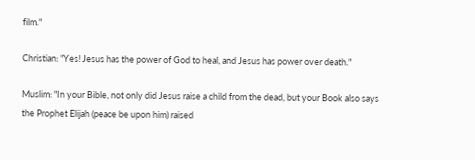film."

Christian: "Yes! Jesus has the power of God to heal, and Jesus has power over death."

Muslim: "In your Bible, not only did Jesus raise a child from the dead, but your Book also says the Prophet Elijah (peace be upon him) raised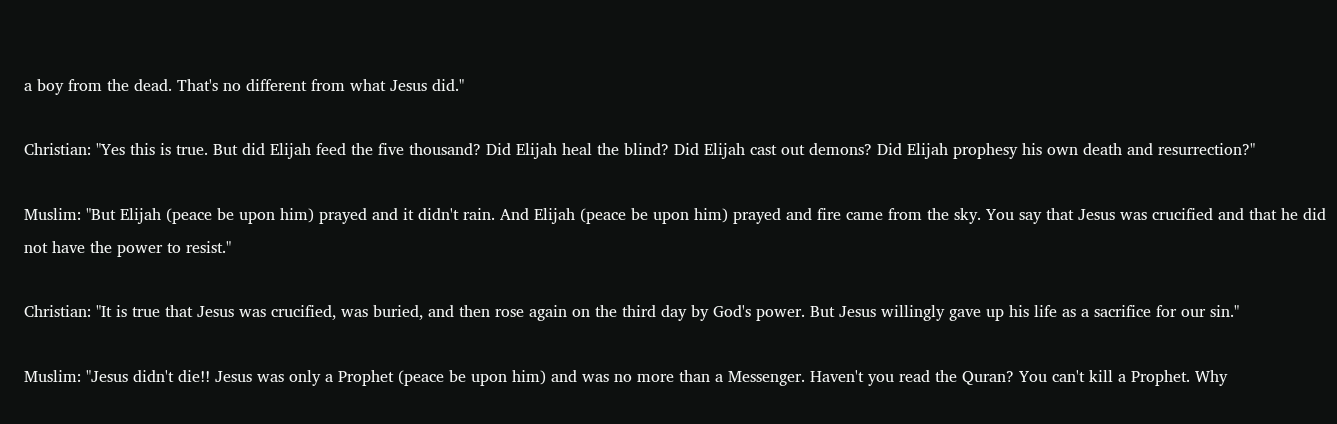a boy from the dead. That's no different from what Jesus did."

Christian: "Yes this is true. But did Elijah feed the five thousand? Did Elijah heal the blind? Did Elijah cast out demons? Did Elijah prophesy his own death and resurrection?"

Muslim: "But Elijah (peace be upon him) prayed and it didn't rain. And Elijah (peace be upon him) prayed and fire came from the sky. You say that Jesus was crucified and that he did not have the power to resist."

Christian: "It is true that Jesus was crucified, was buried, and then rose again on the third day by God's power. But Jesus willingly gave up his life as a sacrifice for our sin."

Muslim: "Jesus didn't die!! Jesus was only a Prophet (peace be upon him) and was no more than a Messenger. Haven't you read the Quran? You can't kill a Prophet. Why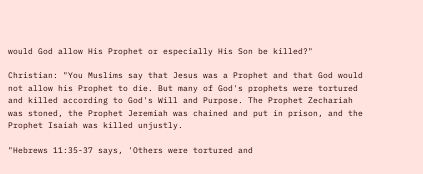would God allow His Prophet or especially His Son be killed?"

Christian: "You Muslims say that Jesus was a Prophet and that God would not allow his Prophet to die. But many of God's prophets were tortured and killed according to God's Will and Purpose. The Prophet Zechariah was stoned, the Prophet Jeremiah was chained and put in prison, and the Prophet Isaiah was killed unjustly.

"Hebrews 11:35-37 says, 'Others were tortured and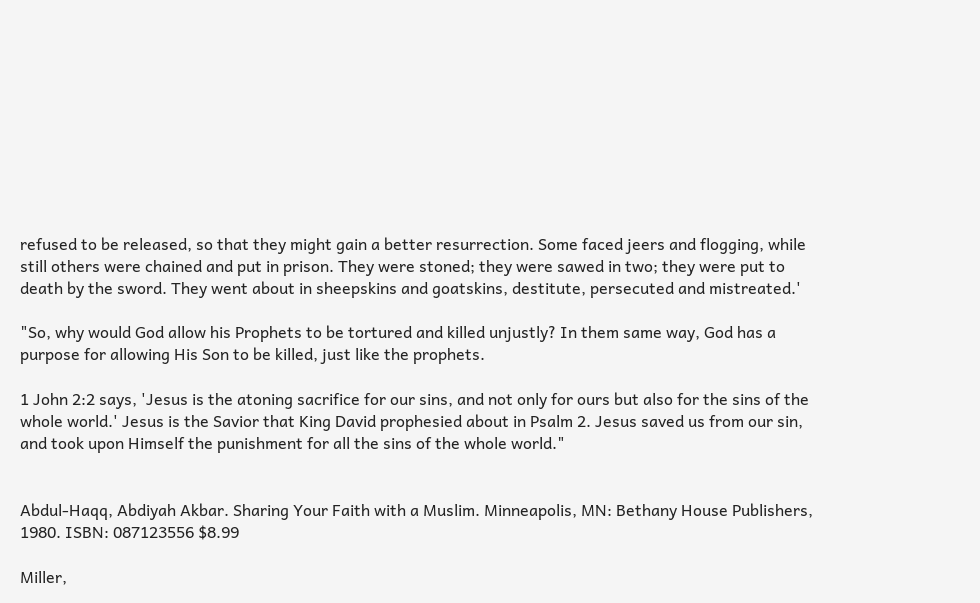refused to be released, so that they might gain a better resurrection. Some faced jeers and flogging, while still others were chained and put in prison. They were stoned; they were sawed in two; they were put to death by the sword. They went about in sheepskins and goatskins, destitute, persecuted and mistreated.'

"So, why would God allow his Prophets to be tortured and killed unjustly? In them same way, God has a purpose for allowing His Son to be killed, just like the prophets.

1 John 2:2 says, 'Jesus is the atoning sacrifice for our sins, and not only for ours but also for the sins of the whole world.' Jesus is the Savior that King David prophesied about in Psalm 2. Jesus saved us from our sin, and took upon Himself the punishment for all the sins of the whole world."


Abdul-Haqq, Abdiyah Akbar. Sharing Your Faith with a Muslim. Minneapolis, MN: Bethany House Publishers, 1980. ISBN: 087123556 $8.99

Miller,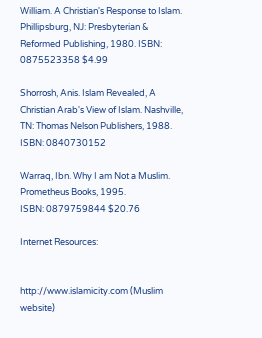William. A Christian's Response to Islam. Phillipsburg, NJ: Presbyterian & Reformed Publishing, 1980. ISBN: 0875523358 $4.99

Shorrosh, Anis. Islam Revealed, A Christian Arab's View of Islam. Nashville, TN: Thomas Nelson Publishers, 1988. ISBN: 0840730152

Warraq, Ibn. Why I am Not a Muslim. Prometheus Books, 1995.
ISBN: 0879759844 $20.76

Internet Resources:


http://www.islamicity.com (Muslim website)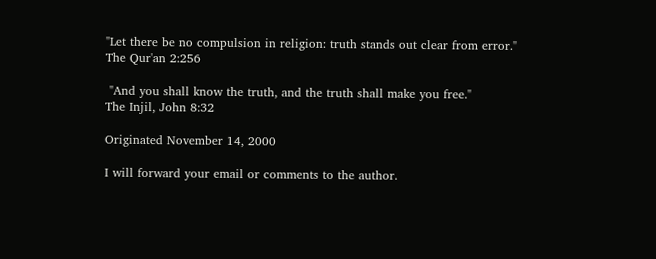"Let there be no compulsion in religion: truth stands out clear from error."
The Qur'an 2:256

 "And you shall know the truth, and the truth shall make you free."
The Injil, John 8:32

Originated November 14, 2000

I will forward your email or comments to the author.